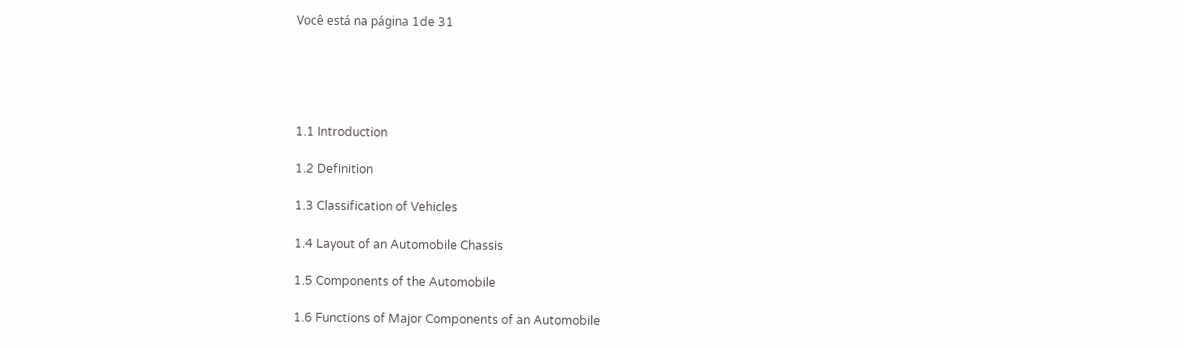Você está na página 1de 31





1.1 Introduction

1.2 Definition

1.3 Classification of Vehicles

1.4 Layout of an Automobile Chassis

1.5 Components of the Automobile

1.6 Functions of Major Components of an Automobile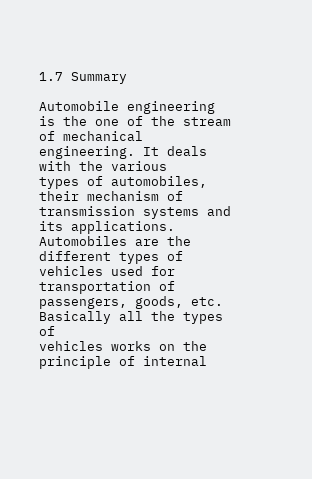1.7 Summary

Automobile engineering is the one of the stream of mechanical engineering. It deals with the various
types of automobiles, their mechanism of transmission systems and its applications. Automobiles are the
different types of vehicles used for transportation of passengers, goods, etc. Basically all the types of
vehicles works on the principle of internal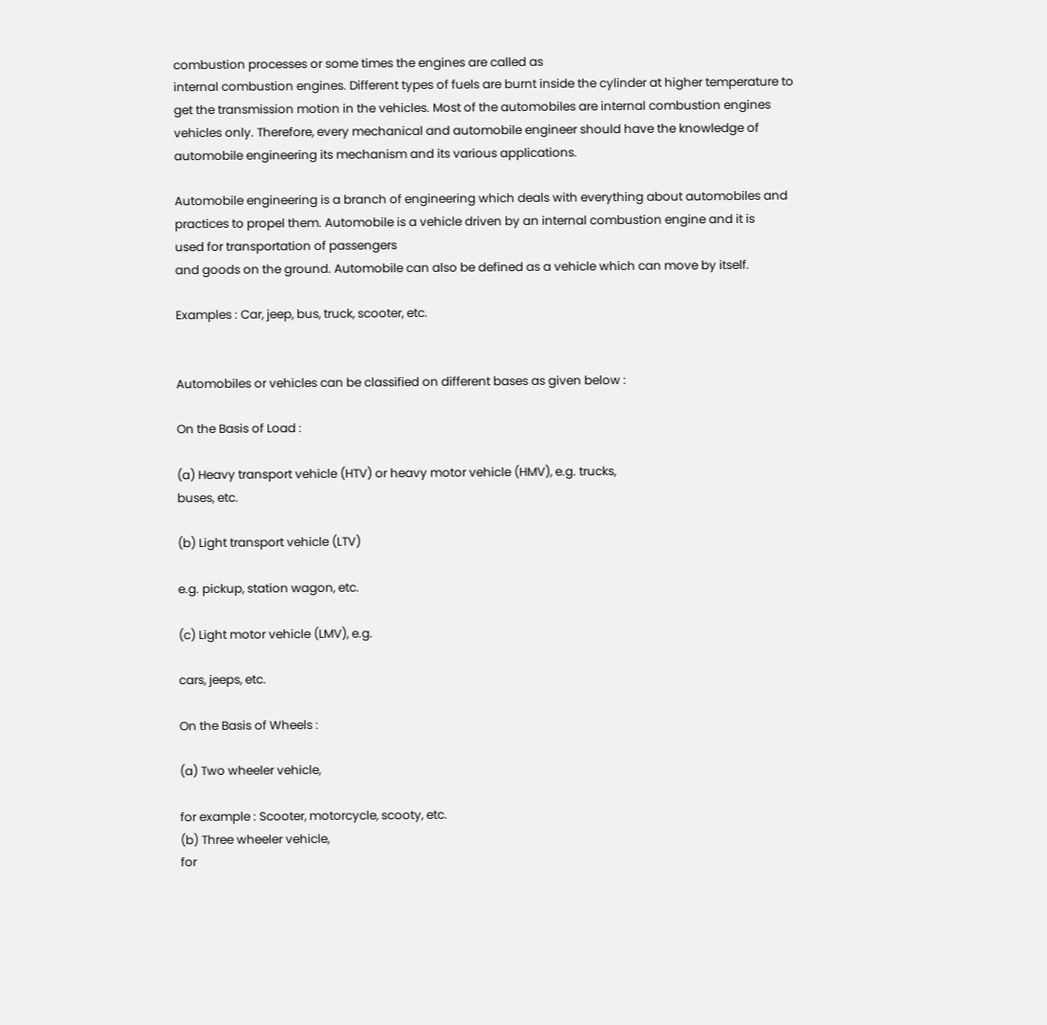combustion processes or some times the engines are called as
internal combustion engines. Different types of fuels are burnt inside the cylinder at higher temperature to
get the transmission motion in the vehicles. Most of the automobiles are internal combustion engines
vehicles only. Therefore, every mechanical and automobile engineer should have the knowledge of
automobile engineering its mechanism and its various applications.

Automobile engineering is a branch of engineering which deals with everything about automobiles and
practices to propel them. Automobile is a vehicle driven by an internal combustion engine and it is
used for transportation of passengers
and goods on the ground. Automobile can also be defined as a vehicle which can move by itself.

Examples : Car, jeep, bus, truck, scooter, etc.


Automobiles or vehicles can be classified on different bases as given below :

On the Basis of Load :

(a) Heavy transport vehicle (HTV) or heavy motor vehicle (HMV), e.g. trucks,
buses, etc.

(b) Light transport vehicle (LTV)

e.g. pickup, station wagon, etc.

(c) Light motor vehicle (LMV), e.g.

cars, jeeps, etc.

On the Basis of Wheels :

(a) Two wheeler vehicle,

for example : Scooter, motorcycle, scooty, etc.
(b) Three wheeler vehicle,
for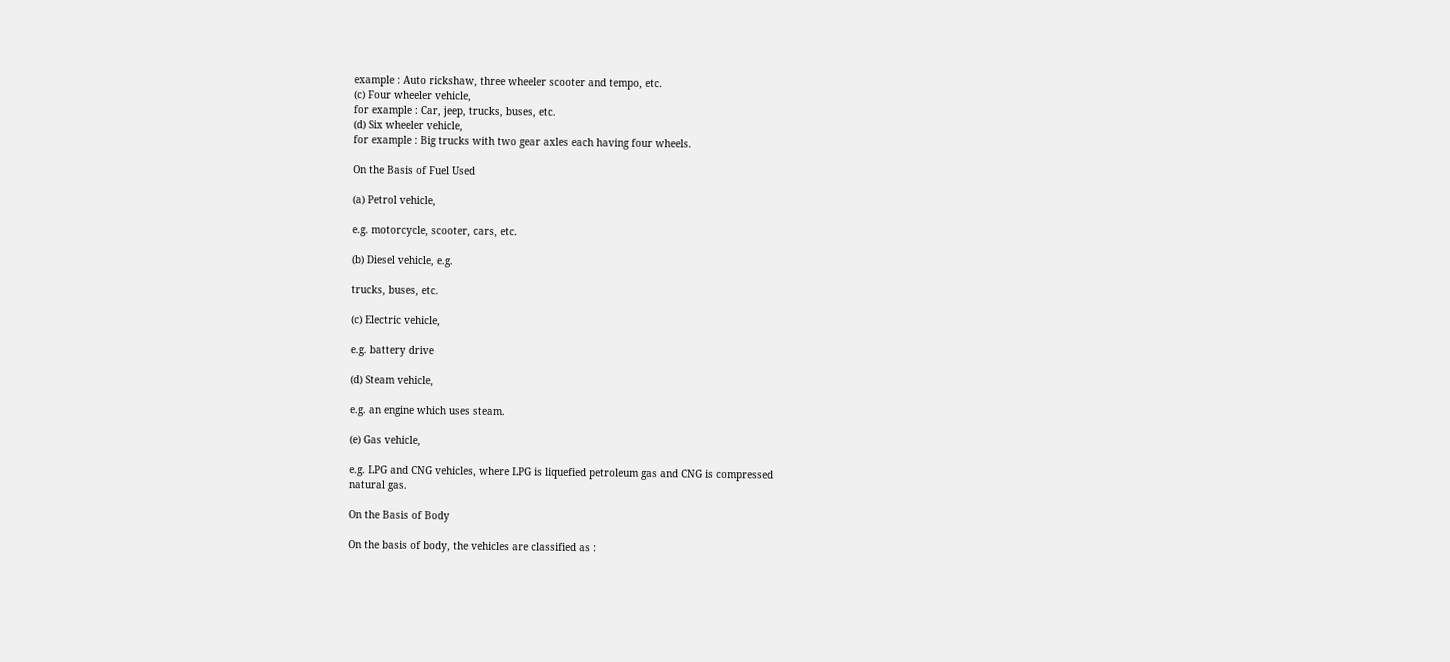example : Auto rickshaw, three wheeler scooter and tempo, etc.
(c) Four wheeler vehicle,
for example : Car, jeep, trucks, buses, etc.
(d) Six wheeler vehicle,
for example : Big trucks with two gear axles each having four wheels.

On the Basis of Fuel Used

(a) Petrol vehicle,

e.g. motorcycle, scooter, cars, etc.

(b) Diesel vehicle, e.g.

trucks, buses, etc.

(c) Electric vehicle,

e.g. battery drive

(d) Steam vehicle,

e.g. an engine which uses steam.

(e) Gas vehicle,

e.g. LPG and CNG vehicles, where LPG is liquefied petroleum gas and CNG is compressed
natural gas.

On the Basis of Body

On the basis of body, the vehicles are classified as :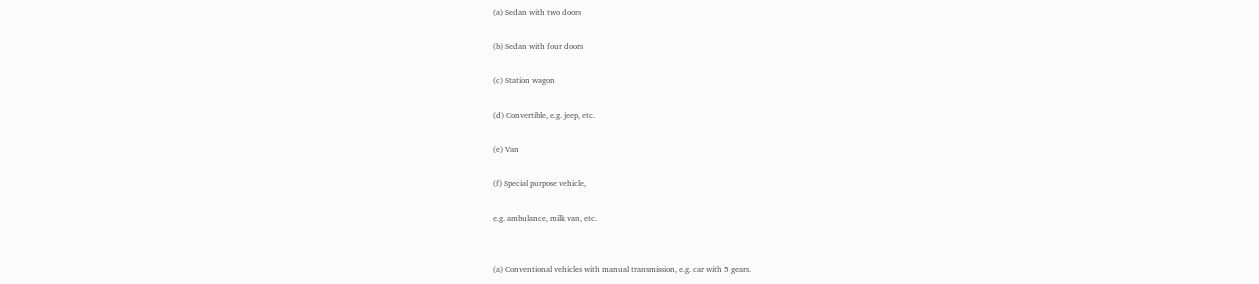(a) Sedan with two doors

(b) Sedan with four doors

(c) Station wagon

(d) Convertible, e.g. jeep, etc.

(e) Van

(f) Special purpose vehicle,

e.g. ambulance, milk van, etc.


(a) Conventional vehicles with manual transmission, e.g. car with 5 gears.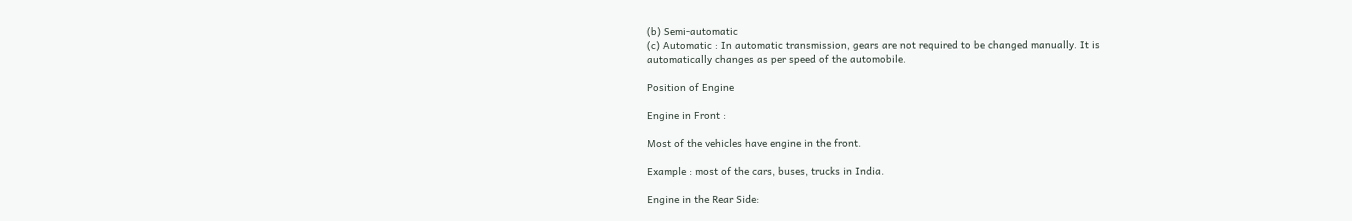(b) Semi-automatic
(c) Automatic : In automatic transmission, gears are not required to be changed manually. It is
automatically changes as per speed of the automobile.

Position of Engine

Engine in Front :

Most of the vehicles have engine in the front.

Example : most of the cars, buses, trucks in India.

Engine in the Rear Side: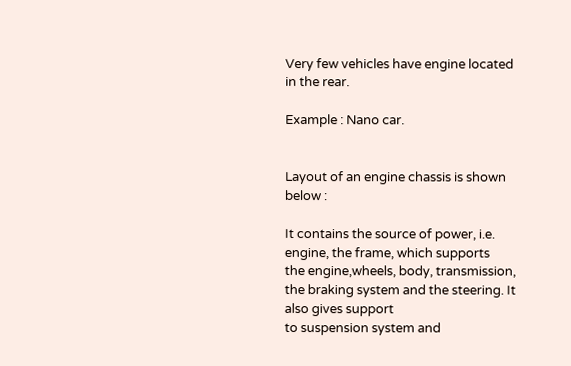Very few vehicles have engine located in the rear.

Example : Nano car.


Layout of an engine chassis is shown below :

It contains the source of power, i.e. engine, the frame, which supports
the engine,wheels, body, transmission, the braking system and the steering. It also gives support
to suspension system and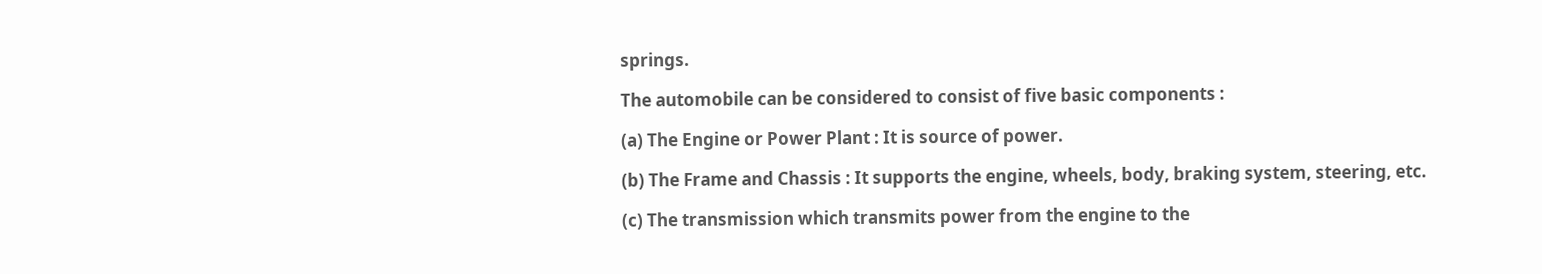springs.

The automobile can be considered to consist of five basic components :

(a) The Engine or Power Plant : It is source of power.

(b) The Frame and Chassis : It supports the engine, wheels, body, braking system, steering, etc.

(c) The transmission which transmits power from the engine to the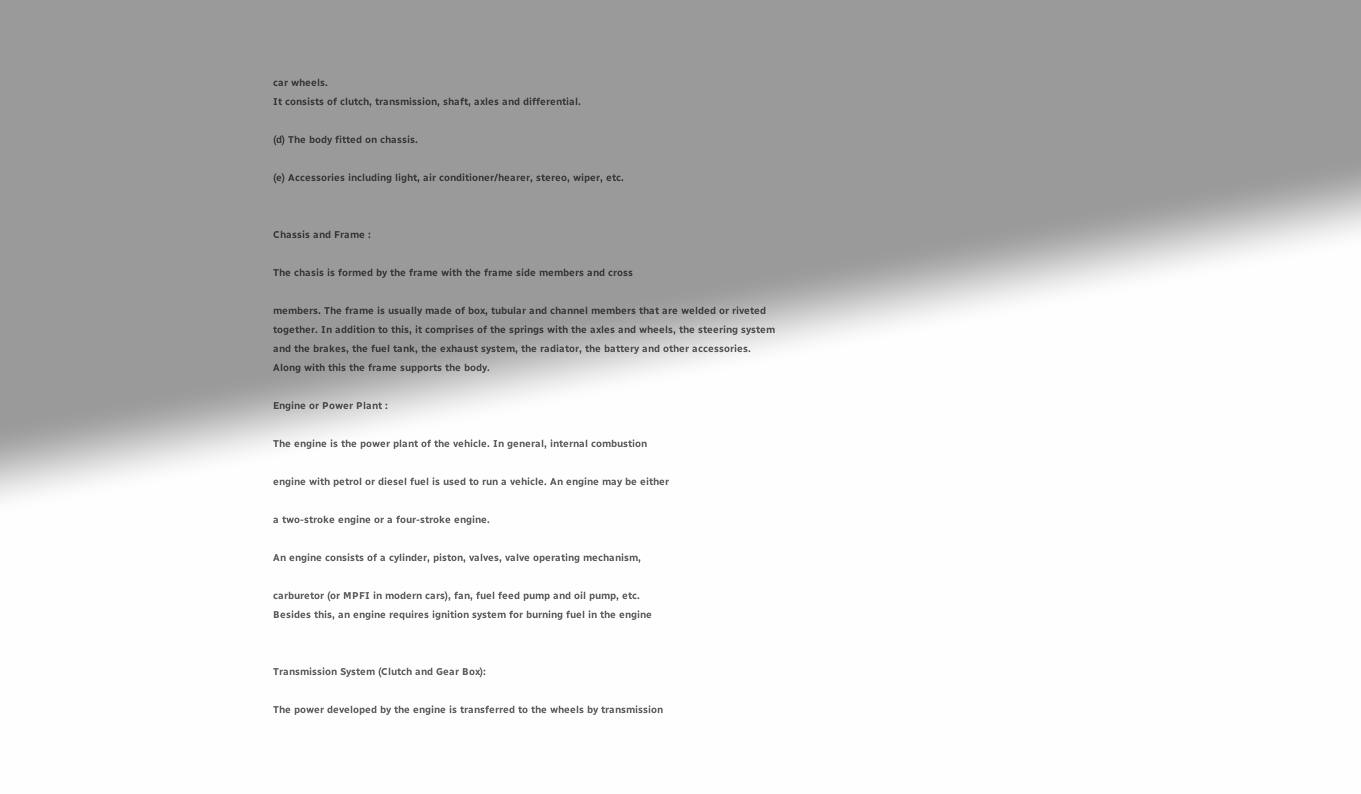car wheels.
It consists of clutch, transmission, shaft, axles and differential.

(d) The body fitted on chassis.

(e) Accessories including light, air conditioner/hearer, stereo, wiper, etc.


Chassis and Frame :

The chasis is formed by the frame with the frame side members and cross

members. The frame is usually made of box, tubular and channel members that are welded or riveted
together. In addition to this, it comprises of the springs with the axles and wheels, the steering system
and the brakes, the fuel tank, the exhaust system, the radiator, the battery and other accessories.
Along with this the frame supports the body.

Engine or Power Plant :

The engine is the power plant of the vehicle. In general, internal combustion

engine with petrol or diesel fuel is used to run a vehicle. An engine may be either

a two-stroke engine or a four-stroke engine.

An engine consists of a cylinder, piston, valves, valve operating mechanism,

carburetor (or MPFI in modern cars), fan, fuel feed pump and oil pump, etc.
Besides this, an engine requires ignition system for burning fuel in the engine


Transmission System (Clutch and Gear Box):

The power developed by the engine is transferred to the wheels by transmission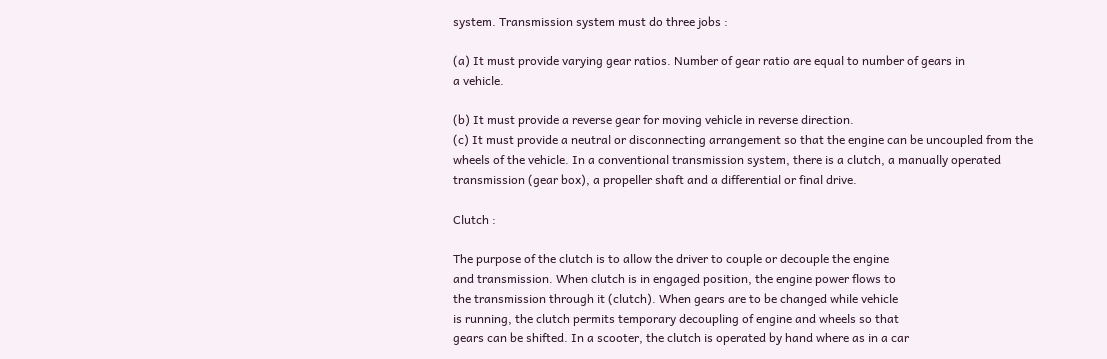system. Transmission system must do three jobs :

(a) It must provide varying gear ratios. Number of gear ratio are equal to number of gears in
a vehicle.

(b) It must provide a reverse gear for moving vehicle in reverse direction.
(c) It must provide a neutral or disconnecting arrangement so that the engine can be uncoupled from the
wheels of the vehicle. In a conventional transmission system, there is a clutch, a manually operated
transmission (gear box), a propeller shaft and a differential or final drive.

Clutch :

The purpose of the clutch is to allow the driver to couple or decouple the engine
and transmission. When clutch is in engaged position, the engine power flows to
the transmission through it (clutch). When gears are to be changed while vehicle
is running, the clutch permits temporary decoupling of engine and wheels so that
gears can be shifted. In a scooter, the clutch is operated by hand where as in a car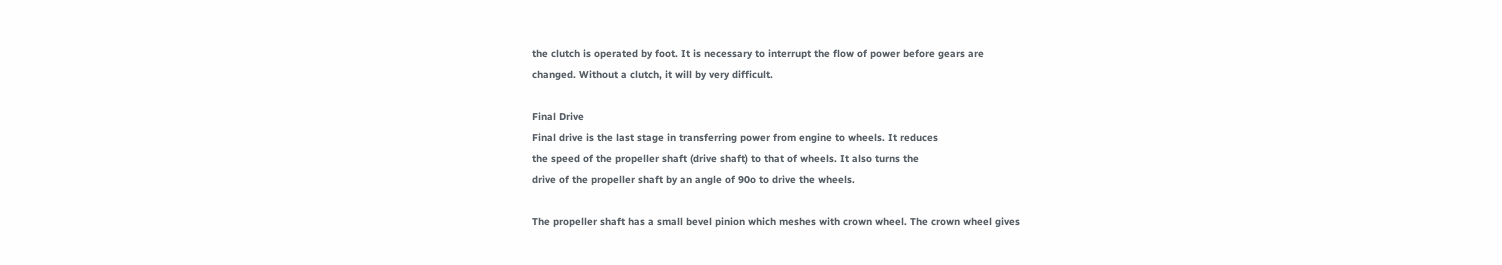the clutch is operated by foot. It is necessary to interrupt the flow of power before gears are
changed. Without a clutch, it will by very difficult.

Final Drive
Final drive is the last stage in transferring power from engine to wheels. It reduces
the speed of the propeller shaft (drive shaft) to that of wheels. It also turns the
drive of the propeller shaft by an angle of 90o to drive the wheels.

The propeller shaft has a small bevel pinion which meshes with crown wheel. The crown wheel gives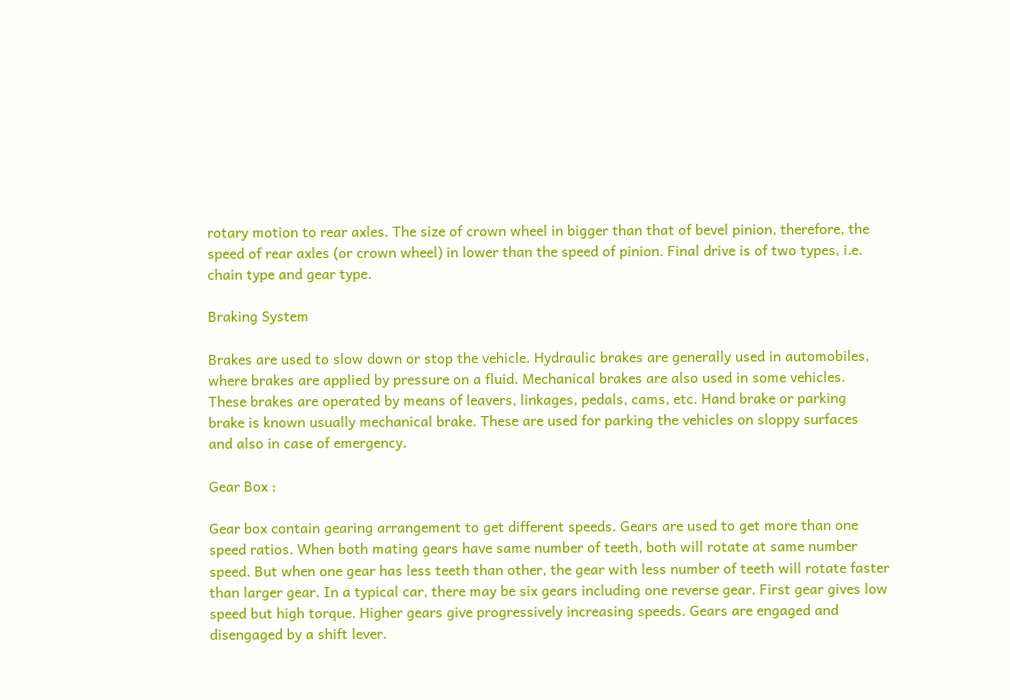rotary motion to rear axles. The size of crown wheel in bigger than that of bevel pinion, therefore, the
speed of rear axles (or crown wheel) in lower than the speed of pinion. Final drive is of two types, i.e.
chain type and gear type.

Braking System

Brakes are used to slow down or stop the vehicle. Hydraulic brakes are generally used in automobiles,
where brakes are applied by pressure on a fluid. Mechanical brakes are also used in some vehicles.
These brakes are operated by means of leavers, linkages, pedals, cams, etc. Hand brake or parking
brake is known usually mechanical brake. These are used for parking the vehicles on sloppy surfaces
and also in case of emergency.

Gear Box :

Gear box contain gearing arrangement to get different speeds. Gears are used to get more than one
speed ratios. When both mating gears have same number of teeth, both will rotate at same number
speed. But when one gear has less teeth than other, the gear with less number of teeth will rotate faster
than larger gear. In a typical car, there may be six gears including one reverse gear. First gear gives low
speed but high torque. Higher gears give progressively increasing speeds. Gears are engaged and
disengaged by a shift lever.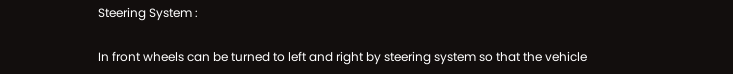Steering System :

In front wheels can be turned to left and right by steering system so that the vehicle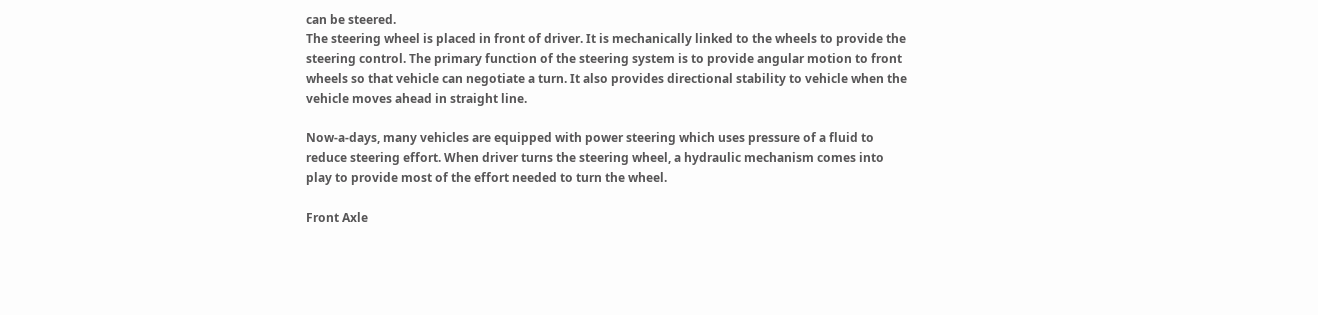can be steered.
The steering wheel is placed in front of driver. It is mechanically linked to the wheels to provide the
steering control. The primary function of the steering system is to provide angular motion to front
wheels so that vehicle can negotiate a turn. It also provides directional stability to vehicle when the
vehicle moves ahead in straight line.

Now-a-days, many vehicles are equipped with power steering which uses pressure of a fluid to
reduce steering effort. When driver turns the steering wheel, a hydraulic mechanism comes into
play to provide most of the effort needed to turn the wheel.

Front Axle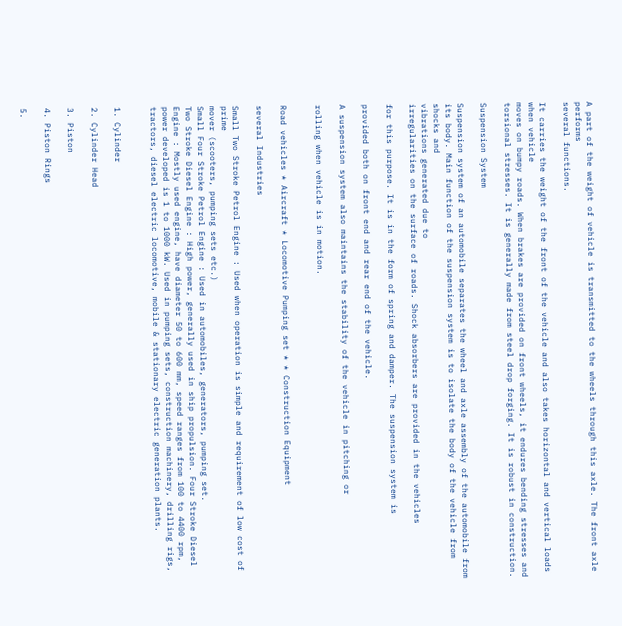A part of the weight of vehicle is transmitted to the wheels through this axle. The front axle performs
several functions.

It carries the weight of the front of the vehicle and also takes horizontal and vertical loads when vehicle
moves on bumpy roads. When brakes are provided on front wheels, it endures bending stresses and
torsional stresses. It is generally made from steel drop forging. It is robust in construction.

Suspension System

Suspension system of an automobile separates the wheel and axle assembly of the automobile from
its body. Main function of the suspension system is to isolate the body of the vehicle from shocks and
vibrations generated due to
irregularities on the surface of roads. Shock absorbers are provided in the vehicles

for this purpose. It is in the form of spring and damper. The suspension system is

provided both on front end and rear end of the vehicle.

A suspension system also maintains the stability of the vehicle in pitching or

rolling when vehicle is in motion.


Road vehicles * Aircraft * Locomotive Pumping set * * Construction Equipment

several Industries

Small Two Stroke Petrol Engine : Used when operation is simple and requirement of low cost of prime
mover (scooters, pumping sets etc.)
Small Four Stroke Petrol Engine : Used in automobiles, generators, pumping set.
Two Stroke Diesel Engine : High power, generally used in ship propulsion. Four Stroke Diesel
Engine : Mostly used engine, have diameter 50 to 600 mm, speed ranges from 100 to 4400 rpm,
power developed is 1 to 1000 kW. Used in pumping sets, construction machinery, drilling rigs,
tractors, diesel electric locomotive, mobile & stationary electric generation plants.


1. Cylinder

2. Cylinder Head

3. Piston

4. Piston Rings

5.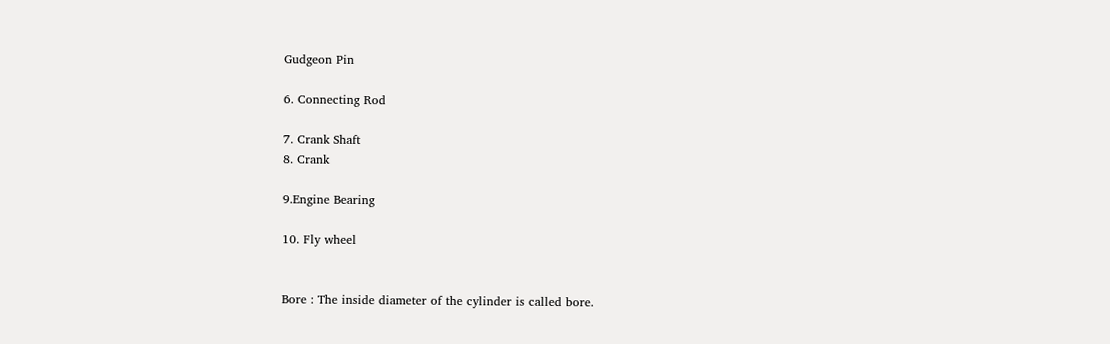Gudgeon Pin

6. Connecting Rod

7. Crank Shaft
8. Crank

9.Engine Bearing

10. Fly wheel


Bore : The inside diameter of the cylinder is called bore.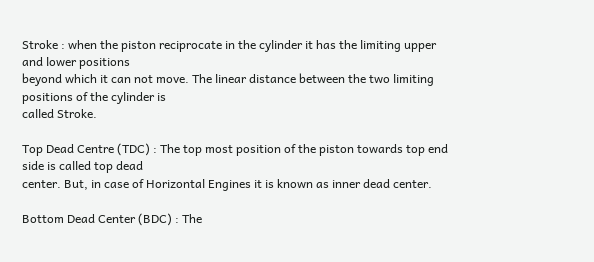Stroke : when the piston reciprocate in the cylinder it has the limiting upper and lower positions
beyond which it can not move. The linear distance between the two limiting positions of the cylinder is
called Stroke.

Top Dead Centre (TDC) : The top most position of the piston towards top end side is called top dead
center. But, in case of Horizontal Engines it is known as inner dead center.

Bottom Dead Center (BDC) : The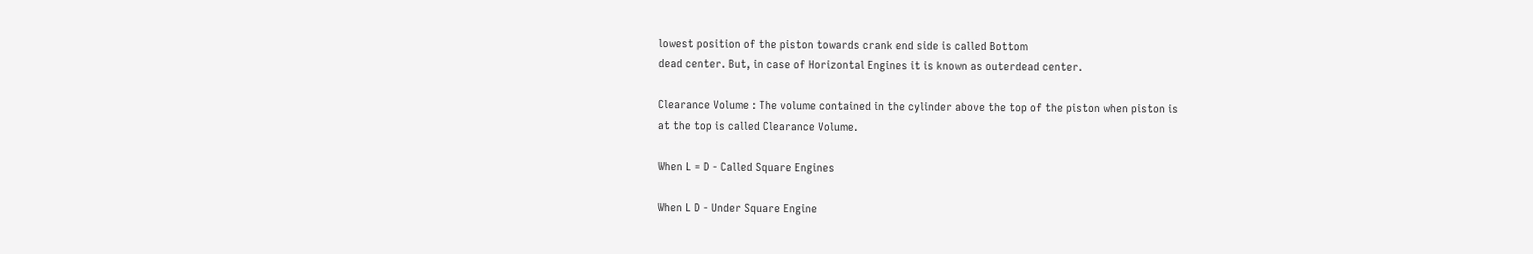lowest position of the piston towards crank end side is called Bottom
dead center. But, in case of Horizontal Engines it is known as outerdead center.

Clearance Volume : The volume contained in the cylinder above the top of the piston when piston is
at the top is called Clearance Volume.

When L = D - Called Square Engines

When L D - Under Square Engine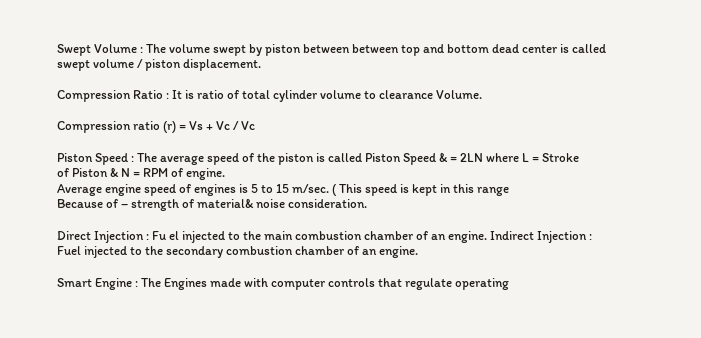Swept Volume : The volume swept by piston between between top and bottom dead center is called
swept volume / piston displacement.

Compression Ratio : It is ratio of total cylinder volume to clearance Volume.

Compression ratio (r) = Vs + Vc / Vc

Piston Speed : The average speed of the piston is called Piston Speed & = 2LN where L = Stroke
of Piston & N = RPM of engine.
Average engine speed of engines is 5 to 15 m/sec. ( This speed is kept in this range
Because of – strength of material& noise consideration.

Direct Injection : Fu el injected to the main combustion chamber of an engine. Indirect Injection :
Fuel injected to the secondary combustion chamber of an engine.

Smart Engine : The Engines made with computer controls that regulate operating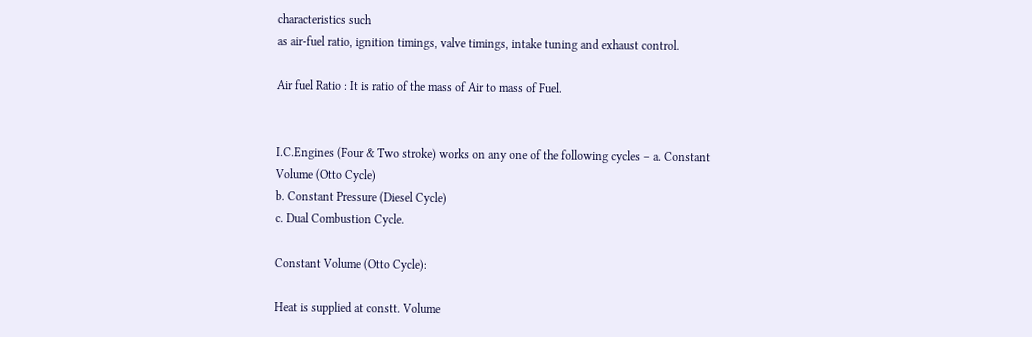characteristics such
as air-fuel ratio, ignition timings, valve timings, intake tuning and exhaust control.

Air fuel Ratio : It is ratio of the mass of Air to mass of Fuel.


I.C.Engines (Four & Two stroke) works on any one of the following cycles – a. Constant
Volume (Otto Cycle)
b. Constant Pressure (Diesel Cycle)
c. Dual Combustion Cycle.

Constant Volume (Otto Cycle):

Heat is supplied at constt. Volume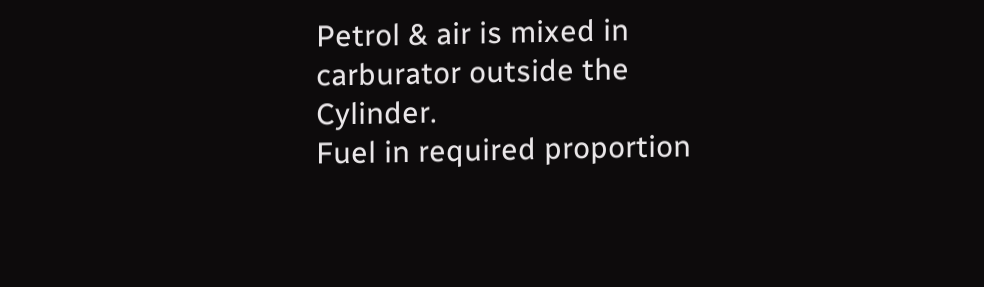Petrol & air is mixed in carburator outside the Cylinder.
Fuel in required proportion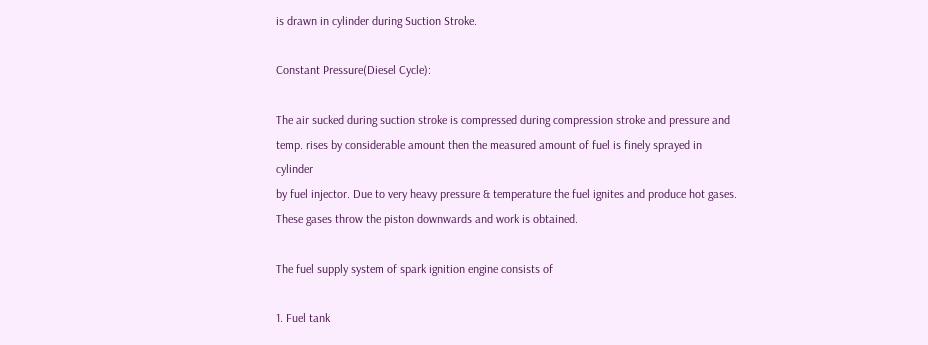is drawn in cylinder during Suction Stroke.

Constant Pressure(Diesel Cycle):

The air sucked during suction stroke is compressed during compression stroke and pressure and
temp. rises by considerable amount then the measured amount of fuel is finely sprayed in cylinder
by fuel injector. Due to very heavy pressure & temperature the fuel ignites and produce hot gases.
These gases throw the piston downwards and work is obtained.

The fuel supply system of spark ignition engine consists of

1. Fuel tank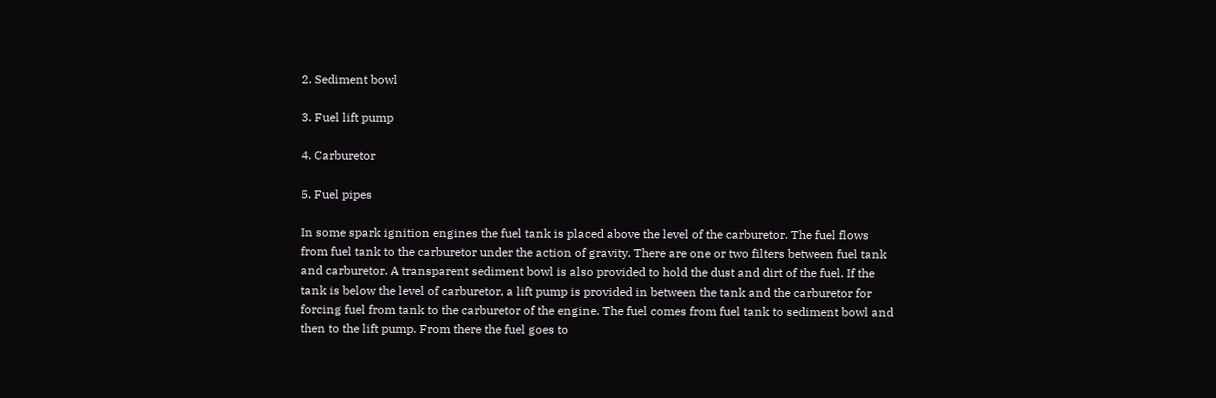2. Sediment bowl

3. Fuel lift pump

4. Carburetor

5. Fuel pipes

In some spark ignition engines the fuel tank is placed above the level of the carburetor. The fuel flows
from fuel tank to the carburetor under the action of gravity. There are one or two filters between fuel tank
and carburetor. A transparent sediment bowl is also provided to hold the dust and dirt of the fuel. If the
tank is below the level of carburetor, a lift pump is provided in between the tank and the carburetor for
forcing fuel from tank to the carburetor of the engine. The fuel comes from fuel tank to sediment bowl and
then to the lift pump. From there the fuel goes to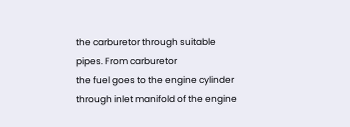the carburetor through suitable pipes. From carburetor
the fuel goes to the engine cylinder through inlet manifold of the engine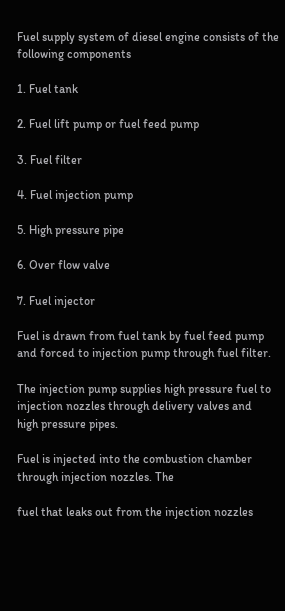Fuel supply system of diesel engine consists of the following components

1. Fuel tank

2. Fuel lift pump or fuel feed pump

3. Fuel filter

4. Fuel injection pump

5. High pressure pipe

6. Over flow valve

7. Fuel injector

Fuel is drawn from fuel tank by fuel feed pump and forced to injection pump through fuel filter.

The injection pump supplies high pressure fuel to injection nozzles through delivery valves and
high pressure pipes.

Fuel is injected into the combustion chamber through injection nozzles. The

fuel that leaks out from the injection nozzles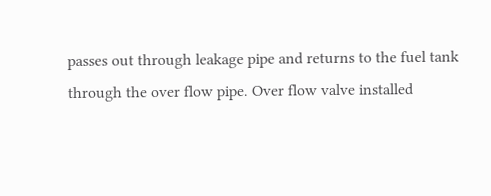passes out through leakage pipe and returns to the fuel tank
through the over flow pipe. Over flow valve installed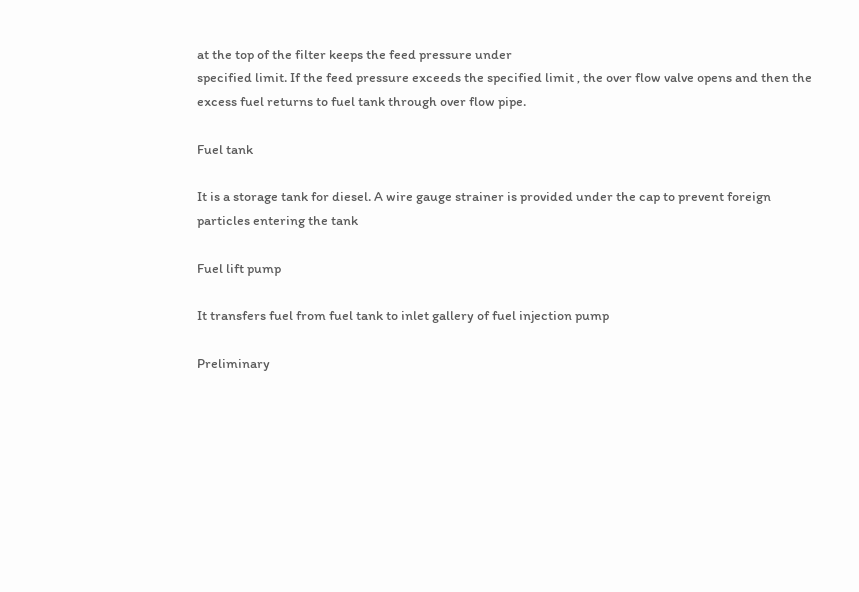at the top of the filter keeps the feed pressure under
specified limit. If the feed pressure exceeds the specified limit , the over flow valve opens and then the
excess fuel returns to fuel tank through over flow pipe.

Fuel tank

It is a storage tank for diesel. A wire gauge strainer is provided under the cap to prevent foreign
particles entering the tank

Fuel lift pump

It transfers fuel from fuel tank to inlet gallery of fuel injection pump

Preliminary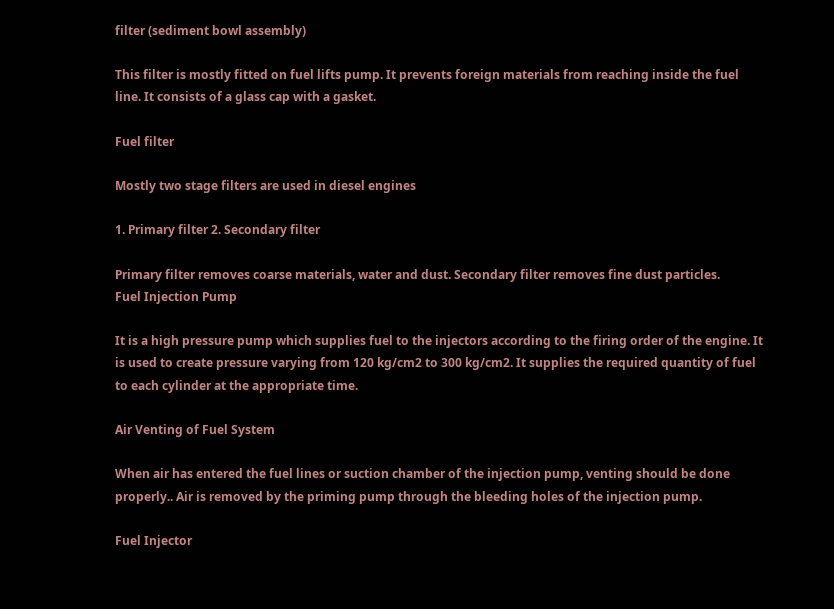filter (sediment bowl assembly)

This filter is mostly fitted on fuel lifts pump. It prevents foreign materials from reaching inside the fuel
line. It consists of a glass cap with a gasket.

Fuel filter

Mostly two stage filters are used in diesel engines

1. Primary filter 2. Secondary filter

Primary filter removes coarse materials, water and dust. Secondary filter removes fine dust particles.
Fuel Injection Pump

It is a high pressure pump which supplies fuel to the injectors according to the firing order of the engine. It
is used to create pressure varying from 120 kg/cm2 to 300 kg/cm2. It supplies the required quantity of fuel
to each cylinder at the appropriate time.

Air Venting of Fuel System

When air has entered the fuel lines or suction chamber of the injection pump, venting should be done
properly.. Air is removed by the priming pump through the bleeding holes of the injection pump.

Fuel Injector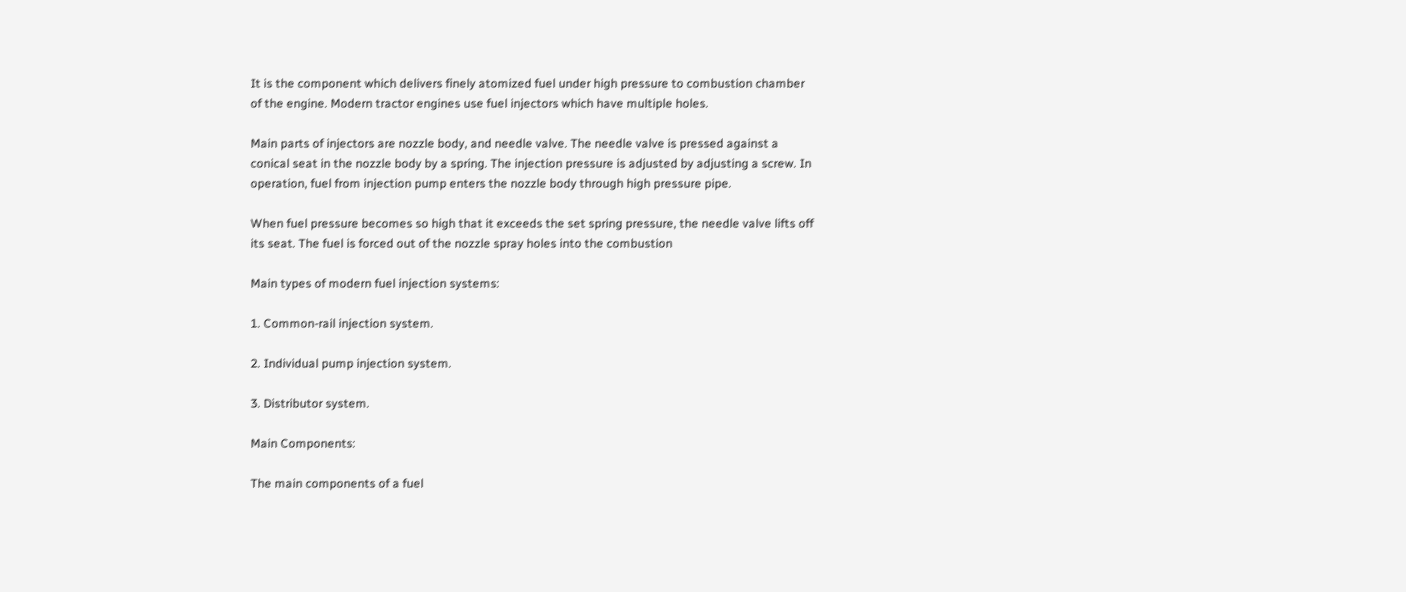It is the component which delivers finely atomized fuel under high pressure to combustion chamber
of the engine. Modern tractor engines use fuel injectors which have multiple holes.

Main parts of injectors are nozzle body, and needle valve. The needle valve is pressed against a
conical seat in the nozzle body by a spring. The injection pressure is adjusted by adjusting a screw. In
operation, fuel from injection pump enters the nozzle body through high pressure pipe.

When fuel pressure becomes so high that it exceeds the set spring pressure, the needle valve lifts off
its seat. The fuel is forced out of the nozzle spray holes into the combustion

Main types of modern fuel injection systems:

1. Common-rail injection system.

2. Individual pump injection system.

3. Distributor system.

Main Components:

The main components of a fuel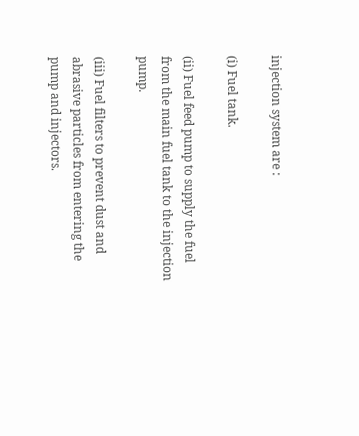injection system are :

(i) Fuel tank.

(ii) Fuel feed pump to supply the fuel from the main fuel tank to the injection pump.

(iii) Fuel filters to prevent dust and abrasive particles from entering the pump and injectors.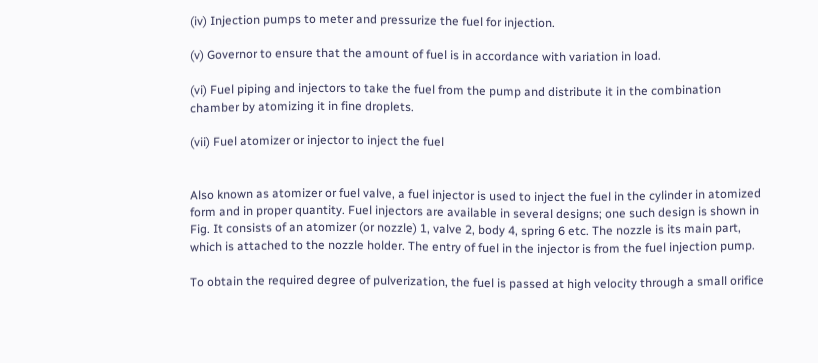(iv) Injection pumps to meter and pressurize the fuel for injection.

(v) Governor to ensure that the amount of fuel is in accordance with variation in load.

(vi) Fuel piping and injectors to take the fuel from the pump and distribute it in the combination
chamber by atomizing it in fine droplets.

(vii) Fuel atomizer or injector to inject the fuel


Also known as atomizer or fuel valve, a fuel injector is used to inject the fuel in the cylinder in atomized
form and in proper quantity. Fuel injectors are available in several designs; one such design is shown in
Fig. It consists of an atomizer (or nozzle) 1, valve 2, body 4, spring 6 etc. The nozzle is its main part,
which is attached to the nozzle holder. The entry of fuel in the injector is from the fuel injection pump.

To obtain the required degree of pulverization, the fuel is passed at high velocity through a small orifice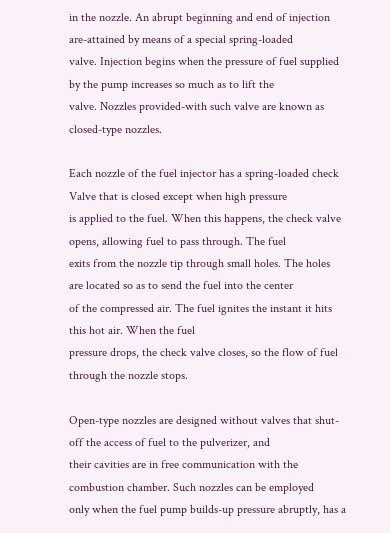in the nozzle. An abrupt beginning and end of injection are-attained by means of a special spring-loaded
valve. Injection begins when the pressure of fuel supplied by the pump increases so much as to lift the
valve. Nozzles provided-with such valve are known as closed-type nozzles.

Each nozzle of the fuel injector has a spring-loaded check Valve that is closed except when high pressure
is applied to the fuel. When this happens, the check valve opens, allowing fuel to pass through. The fuel
exits from the nozzle tip through small holes. The holes are located so as to send the fuel into the center
of the compressed air. The fuel ignites the instant it hits this hot air. When the fuel
pressure drops, the check valve closes, so the flow of fuel through the nozzle stops.

Open-type nozzles are designed without valves that shut-off the access of fuel to the pulverizer, and
their cavities are in free communication with the combustion chamber. Such nozzles can be employed
only when the fuel pump builds-up pressure abruptly, has a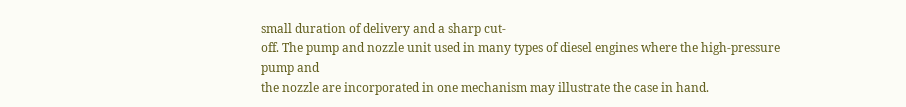small duration of delivery and a sharp cut-
off. The pump and nozzle unit used in many types of diesel engines where the high-pressure pump and
the nozzle are incorporated in one mechanism may illustrate the case in hand.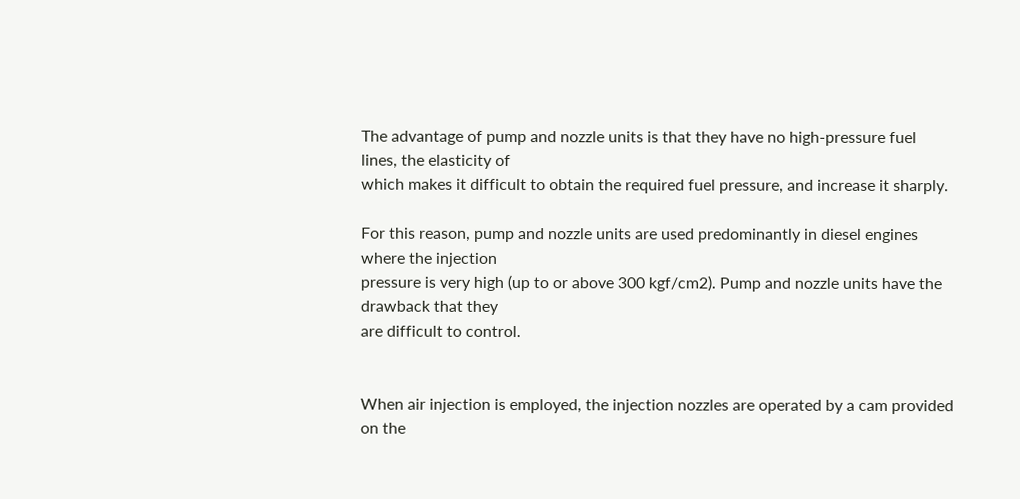The advantage of pump and nozzle units is that they have no high-pressure fuel lines, the elasticity of
which makes it difficult to obtain the required fuel pressure, and increase it sharply.

For this reason, pump and nozzle units are used predominantly in diesel engines where the injection
pressure is very high (up to or above 300 kgf/cm2). Pump and nozzle units have the drawback that they
are difficult to control.


When air injection is employed, the injection nozzles are operated by a cam provided on the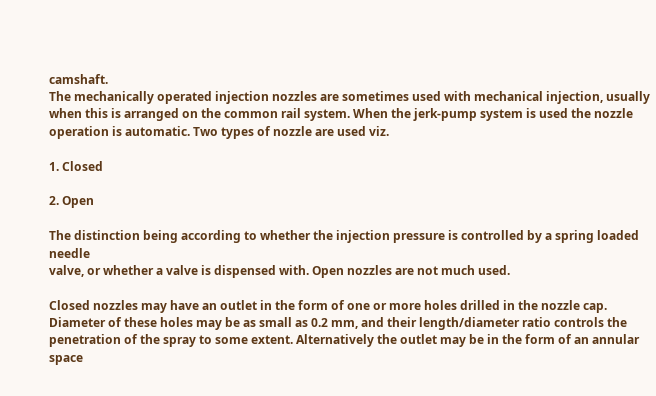camshaft.
The mechanically operated injection nozzles are sometimes used with mechanical injection, usually
when this is arranged on the common rail system. When the jerk-pump system is used the nozzle
operation is automatic. Two types of nozzle are used viz.

1. Closed

2. Open

The distinction being according to whether the injection pressure is controlled by a spring loaded needle
valve, or whether a valve is dispensed with. Open nozzles are not much used.

Closed nozzles may have an outlet in the form of one or more holes drilled in the nozzle cap.
Diameter of these holes may be as small as 0.2 mm, and their length/diameter ratio controls the
penetration of the spray to some extent. Alternatively the outlet may be in the form of an annular space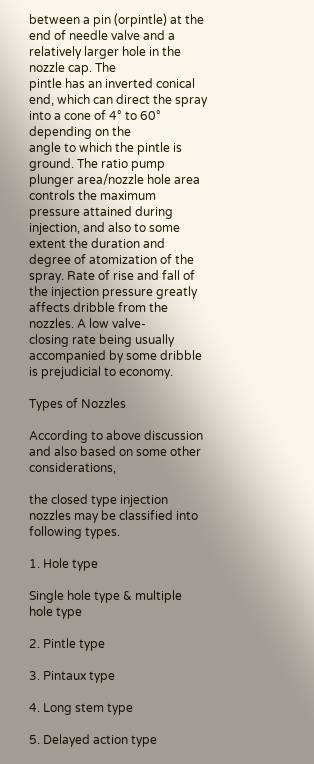between a pin (orpintle) at the end of needle valve and a relatively larger hole in the nozzle cap. The
pintle has an inverted conical end, which can direct the spray into a cone of 4° to 60° depending on the
angle to which the pintle is ground. The ratio pump plunger area/nozzle hole area controls the maximum
pressure attained during injection, and also to some extent the duration and degree of atomization of the
spray. Rate of rise and fall of the injection pressure greatly affects dribble from the nozzles. A low valve-
closing rate being usually accompanied by some dribble is prejudicial to economy.

Types of Nozzles

According to above discussion and also based on some other considerations,

the closed type injection nozzles may be classified into following types.

1. Hole type

Single hole type & multiple hole type

2. Pintle type

3. Pintaux type

4. Long stem type

5. Delayed action type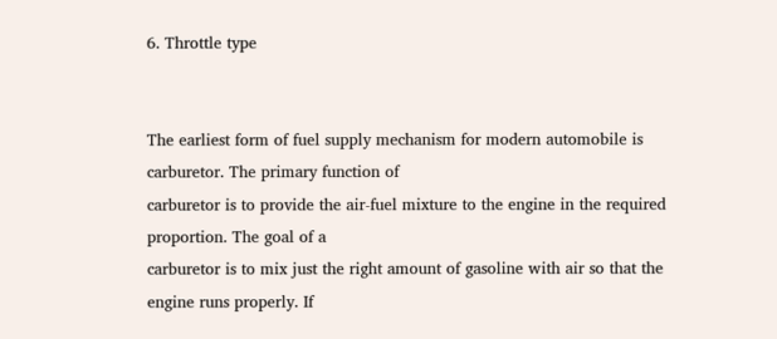6. Throttle type


The earliest form of fuel supply mechanism for modern automobile is carburetor. The primary function of
carburetor is to provide the air-fuel mixture to the engine in the required proportion. The goal of a
carburetor is to mix just the right amount of gasoline with air so that the engine runs properly. If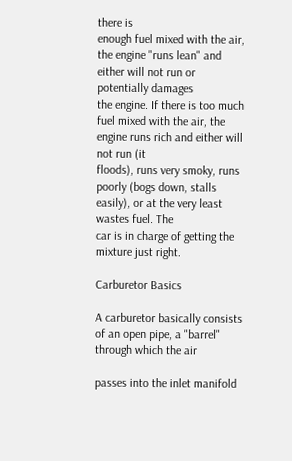there is
enough fuel mixed with the air, the engine "runs lean" and either will not run or potentially damages
the engine. If there is too much fuel mixed with the air, the engine runs rich and either will not run (it
floods), runs very smoky, runs poorly (bogs down, stalls easily), or at the very least wastes fuel. The
car is in charge of getting the mixture just right.

Carburetor Basics

A carburetor basically consists of an open pipe, a "barrel" through which the air

passes into the inlet manifold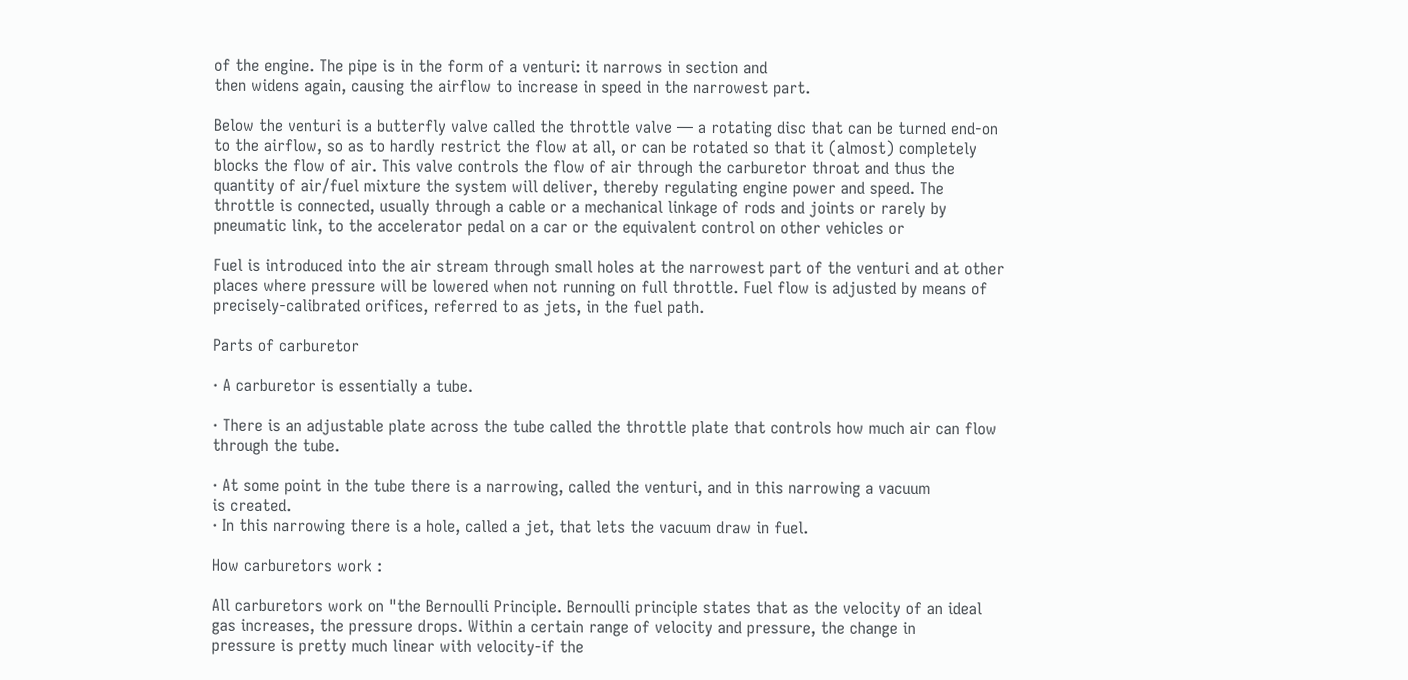of the engine. The pipe is in the form of a venturi: it narrows in section and
then widens again, causing the airflow to increase in speed in the narrowest part.

Below the venturi is a butterfly valve called the throttle valve — a rotating disc that can be turned end-on
to the airflow, so as to hardly restrict the flow at all, or can be rotated so that it (almost) completely
blocks the flow of air. This valve controls the flow of air through the carburetor throat and thus the
quantity of air/fuel mixture the system will deliver, thereby regulating engine power and speed. The
throttle is connected, usually through a cable or a mechanical linkage of rods and joints or rarely by
pneumatic link, to the accelerator pedal on a car or the equivalent control on other vehicles or

Fuel is introduced into the air stream through small holes at the narrowest part of the venturi and at other
places where pressure will be lowered when not running on full throttle. Fuel flow is adjusted by means of
precisely-calibrated orifices, referred to as jets, in the fuel path.

Parts of carburetor

· A carburetor is essentially a tube.

· There is an adjustable plate across the tube called the throttle plate that controls how much air can flow
through the tube.

· At some point in the tube there is a narrowing, called the venturi, and in this narrowing a vacuum
is created.
· In this narrowing there is a hole, called a jet, that lets the vacuum draw in fuel.

How carburetors work :

All carburetors work on "the Bernoulli Principle. Bernoulli principle states that as the velocity of an ideal
gas increases, the pressure drops. Within a certain range of velocity and pressure, the change in
pressure is pretty much linear with velocity-if the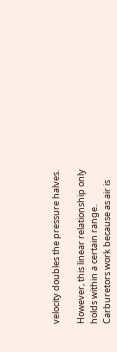velocity doubles the pressure halves.

However, this linear relationship only holds within a certain range. Carburetors work because as air is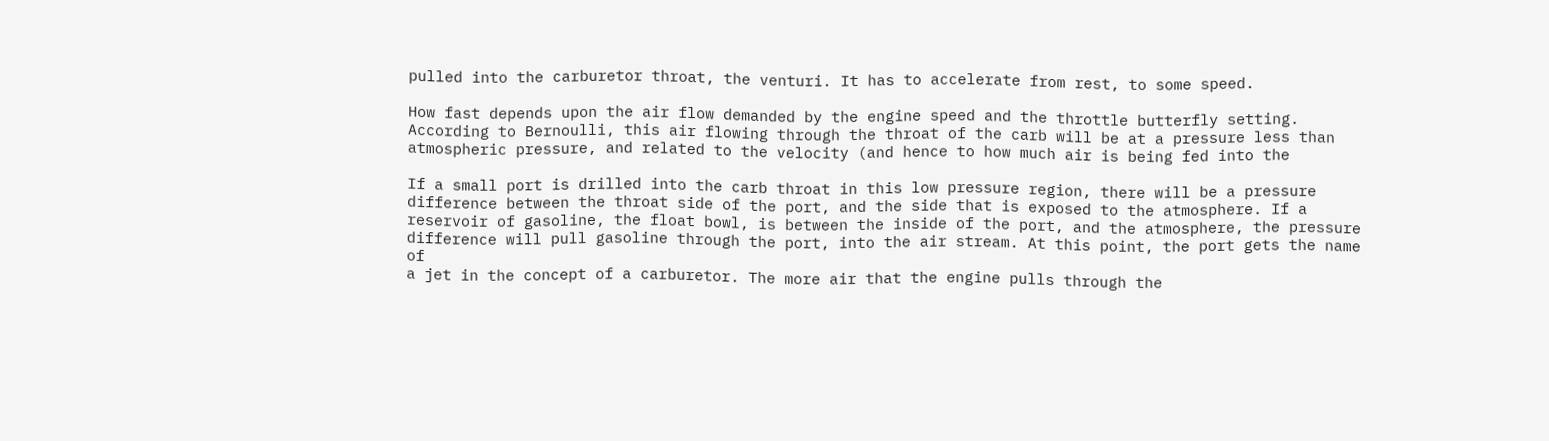pulled into the carburetor throat, the venturi. It has to accelerate from rest, to some speed.

How fast depends upon the air flow demanded by the engine speed and the throttle butterfly setting.
According to Bernoulli, this air flowing through the throat of the carb will be at a pressure less than
atmospheric pressure, and related to the velocity (and hence to how much air is being fed into the

If a small port is drilled into the carb throat in this low pressure region, there will be a pressure
difference between the throat side of the port, and the side that is exposed to the atmosphere. If a
reservoir of gasoline, the float bowl, is between the inside of the port, and the atmosphere, the pressure
difference will pull gasoline through the port, into the air stream. At this point, the port gets the name of
a jet in the concept of a carburetor. The more air that the engine pulls through the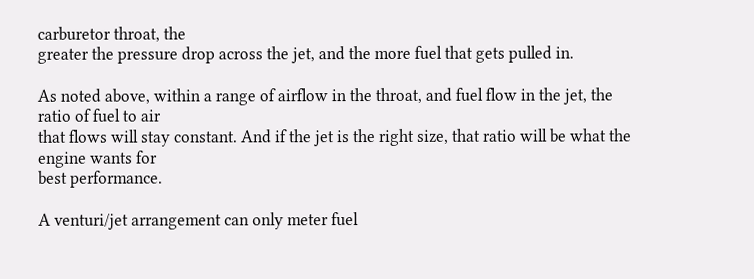carburetor throat, the
greater the pressure drop across the jet, and the more fuel that gets pulled in.

As noted above, within a range of airflow in the throat, and fuel flow in the jet, the ratio of fuel to air
that flows will stay constant. And if the jet is the right size, that ratio will be what the engine wants for
best performance.

A venturi/jet arrangement can only meter fuel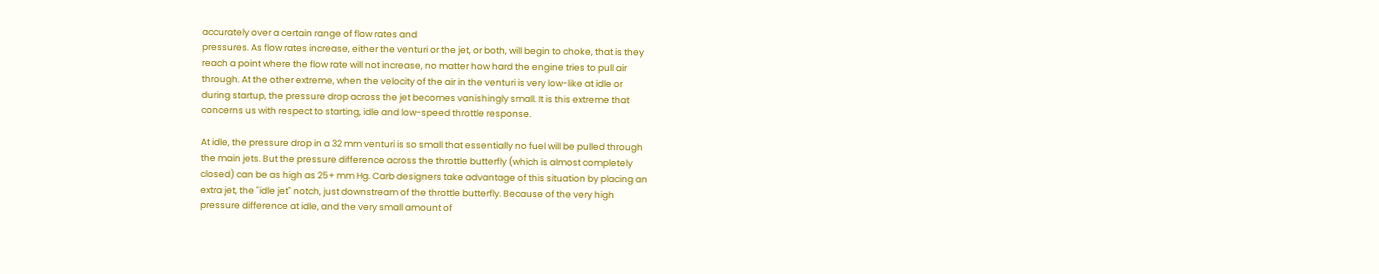accurately over a certain range of flow rates and
pressures. As flow rates increase, either the venturi or the jet, or both, will begin to choke, that is they
reach a point where the flow rate will not increase, no matter how hard the engine tries to pull air
through. At the other extreme, when the velocity of the air in the venturi is very low-like at idle or
during startup, the pressure drop across the jet becomes vanishingly small. It is this extreme that
concerns us with respect to starting, idle and low-speed throttle response.

At idle, the pressure drop in a 32 mm venturi is so small that essentially no fuel will be pulled through
the main jets. But the pressure difference across the throttle butterfly (which is almost completely
closed) can be as high as 25+ mm Hg. Carb designers take advantage of this situation by placing an
extra jet, the "idle jet" notch, just downstream of the throttle butterfly. Because of the very high
pressure difference at idle, and the very small amount of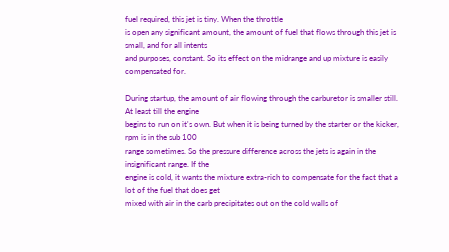fuel required, this jet is tiny. When the throttle
is open any significant amount, the amount of fuel that flows through this jet is small, and for all intents
and purposes, constant. So its effect on the midrange and up mixture is easily compensated for.

During startup, the amount of air flowing through the carburetor is smaller still. At least till the engine
begins to run on it's own. But when it is being turned by the starter or the kicker, rpm is in the sub 100
range sometimes. So the pressure difference across the jets is again in the insignificant range. If the
engine is cold, it wants the mixture extra-rich to compensate for the fact that a lot of the fuel that does get
mixed with air in the carb precipitates out on the cold walls of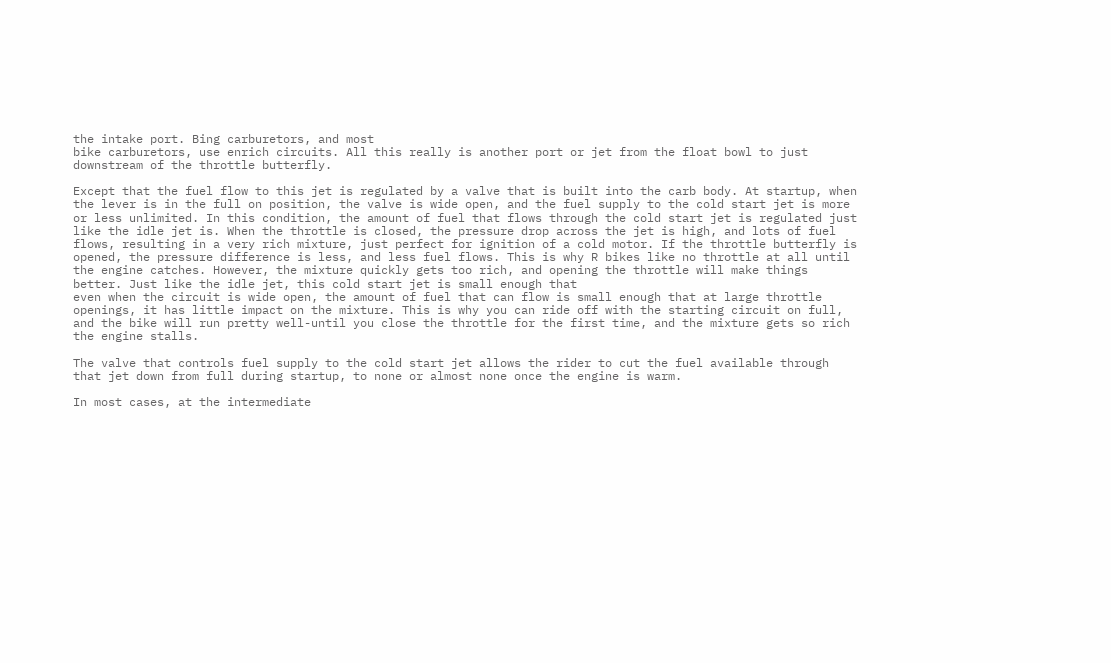the intake port. Bing carburetors, and most
bike carburetors, use enrich circuits. All this really is another port or jet from the float bowl to just
downstream of the throttle butterfly.

Except that the fuel flow to this jet is regulated by a valve that is built into the carb body. At startup, when
the lever is in the full on position, the valve is wide open, and the fuel supply to the cold start jet is more
or less unlimited. In this condition, the amount of fuel that flows through the cold start jet is regulated just
like the idle jet is. When the throttle is closed, the pressure drop across the jet is high, and lots of fuel
flows, resulting in a very rich mixture, just perfect for ignition of a cold motor. If the throttle butterfly is
opened, the pressure difference is less, and less fuel flows. This is why R bikes like no throttle at all until
the engine catches. However, the mixture quickly gets too rich, and opening the throttle will make things
better. Just like the idle jet, this cold start jet is small enough that
even when the circuit is wide open, the amount of fuel that can flow is small enough that at large throttle
openings, it has little impact on the mixture. This is why you can ride off with the starting circuit on full,
and the bike will run pretty well-until you close the throttle for the first time, and the mixture gets so rich
the engine stalls.

The valve that controls fuel supply to the cold start jet allows the rider to cut the fuel available through
that jet down from full during startup, to none or almost none once the engine is warm.

In most cases, at the intermediate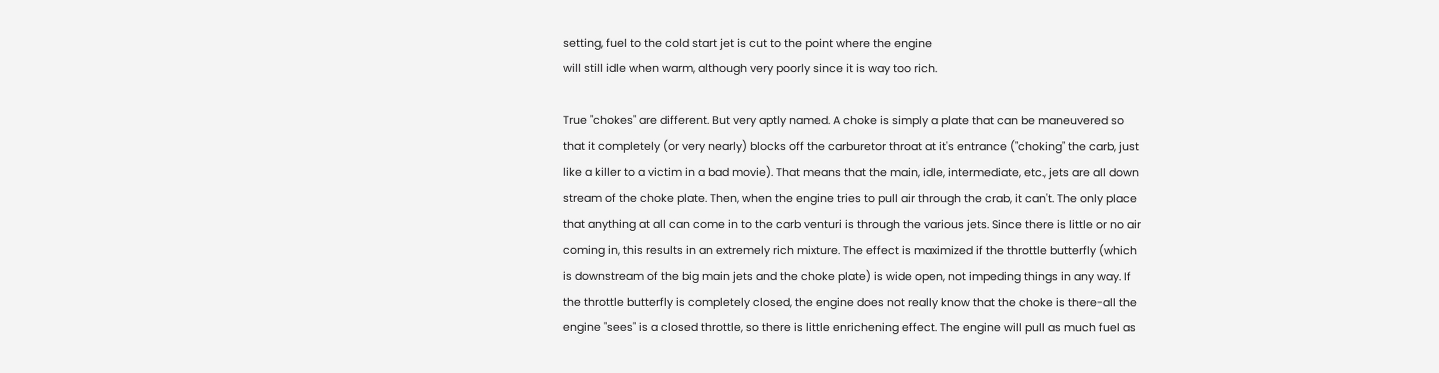setting, fuel to the cold start jet is cut to the point where the engine
will still idle when warm, although very poorly since it is way too rich.

True "chokes" are different. But very aptly named. A choke is simply a plate that can be maneuvered so
that it completely (or very nearly) blocks off the carburetor throat at it's entrance ("choking" the carb, just
like a killer to a victim in a bad movie). That means that the main, idle, intermediate, etc., jets are all down
stream of the choke plate. Then, when the engine tries to pull air through the crab, it can't. The only place
that anything at all can come in to the carb venturi is through the various jets. Since there is little or no air
coming in, this results in an extremely rich mixture. The effect is maximized if the throttle butterfly (which
is downstream of the big main jets and the choke plate) is wide open, not impeding things in any way. If
the throttle butterfly is completely closed, the engine does not really know that the choke is there-all the
engine "sees" is a closed throttle, so there is little enrichening effect. The engine will pull as much fuel as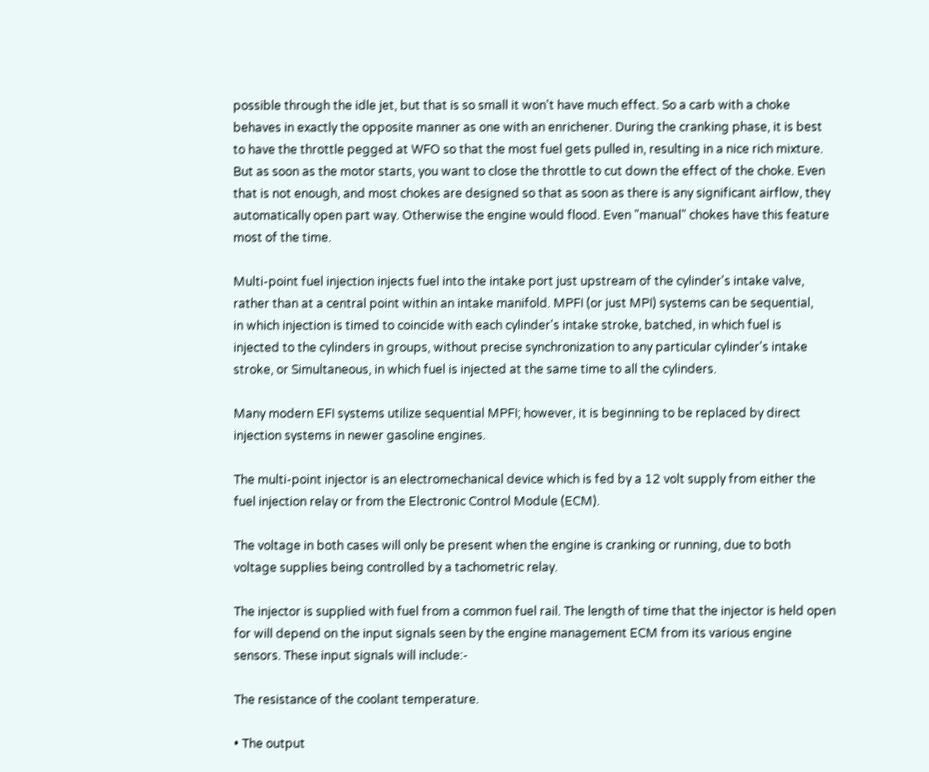possible through the idle jet, but that is so small it won't have much effect. So a carb with a choke
behaves in exactly the opposite manner as one with an enrichener. During the cranking phase, it is best
to have the throttle pegged at WFO so that the most fuel gets pulled in, resulting in a nice rich mixture.
But as soon as the motor starts, you want to close the throttle to cut down the effect of the choke. Even
that is not enough, and most chokes are designed so that as soon as there is any significant airflow, they
automatically open part way. Otherwise the engine would flood. Even "manual" chokes have this feature
most of the time.

Multi-point fuel injection injects fuel into the intake port just upstream of the cylinder's intake valve,
rather than at a central point within an intake manifold. MPFI (or just MPI) systems can be sequential,
in which injection is timed to coincide with each cylinder's intake stroke, batched, in which fuel is
injected to the cylinders in groups, without precise synchronization to any particular cylinder's intake
stroke, or Simultaneous, in which fuel is injected at the same time to all the cylinders.

Many modern EFI systems utilize sequential MPFI; however, it is beginning to be replaced by direct
injection systems in newer gasoline engines.

The multi-point injector is an electromechanical device which is fed by a 12 volt supply from either the
fuel injection relay or from the Electronic Control Module (ECM).

The voltage in both cases will only be present when the engine is cranking or running, due to both
voltage supplies being controlled by a tachometric relay.

The injector is supplied with fuel from a common fuel rail. The length of time that the injector is held open
for will depend on the input signals seen by the engine management ECM from its various engine
sensors. These input signals will include:-

The resistance of the coolant temperature.

• The output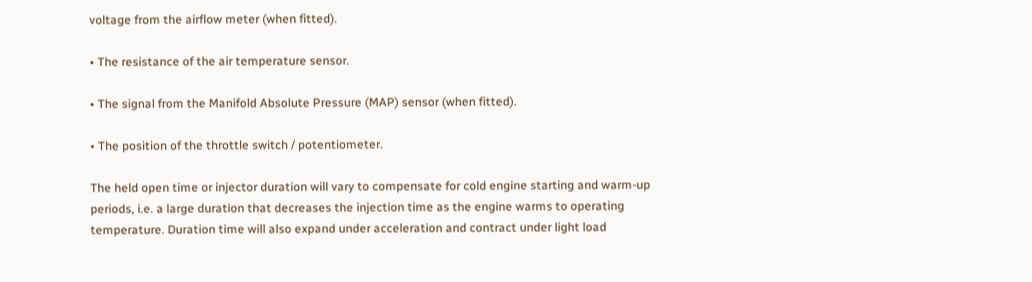voltage from the airflow meter (when fitted).

• The resistance of the air temperature sensor.

• The signal from the Manifold Absolute Pressure (MAP) sensor (when fitted).

• The position of the throttle switch / potentiometer.

The held open time or injector duration will vary to compensate for cold engine starting and warm-up
periods, i.e. a large duration that decreases the injection time as the engine warms to operating
temperature. Duration time will also expand under acceleration and contract under light load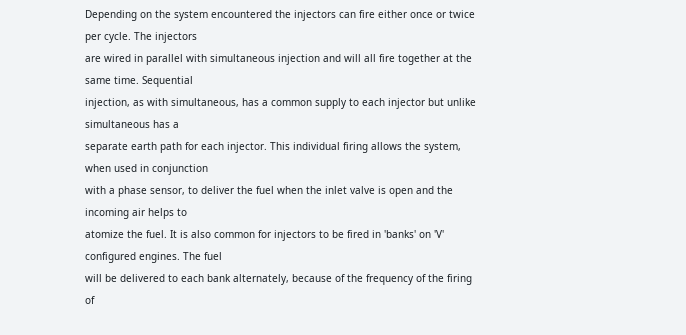Depending on the system encountered the injectors can fire either once or twice per cycle. The injectors
are wired in parallel with simultaneous injection and will all fire together at the same time. Sequential
injection, as with simultaneous, has a common supply to each injector but unlike simultaneous has a
separate earth path for each injector. This individual firing allows the system, when used in conjunction
with a phase sensor, to deliver the fuel when the inlet valve is open and the incoming air helps to
atomize the fuel. It is also common for injectors to be fired in 'banks' on 'V' configured engines. The fuel
will be delivered to each bank alternately, because of the frequency of the firing of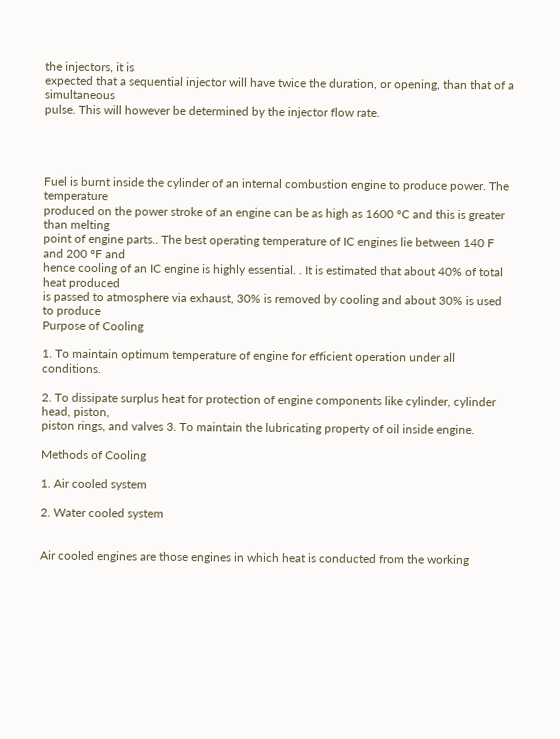the injectors, it is
expected that a sequential injector will have twice the duration, or opening, than that of a simultaneous
pulse. This will however be determined by the injector flow rate.




Fuel is burnt inside the cylinder of an internal combustion engine to produce power. The temperature
produced on the power stroke of an engine can be as high as 1600 ºC and this is greater than melting
point of engine parts.. The best operating temperature of IC engines lie between 140 F and 200 ºF and
hence cooling of an IC engine is highly essential. . It is estimated that about 40% of total heat produced
is passed to atmosphere via exhaust, 30% is removed by cooling and about 30% is used to produce
Purpose of Cooling

1. To maintain optimum temperature of engine for efficient operation under all conditions.

2. To dissipate surplus heat for protection of engine components like cylinder, cylinder head, piston,
piston rings, and valves 3. To maintain the lubricating property of oil inside engine.

Methods of Cooling

1. Air cooled system

2. Water cooled system


Air cooled engines are those engines in which heat is conducted from the working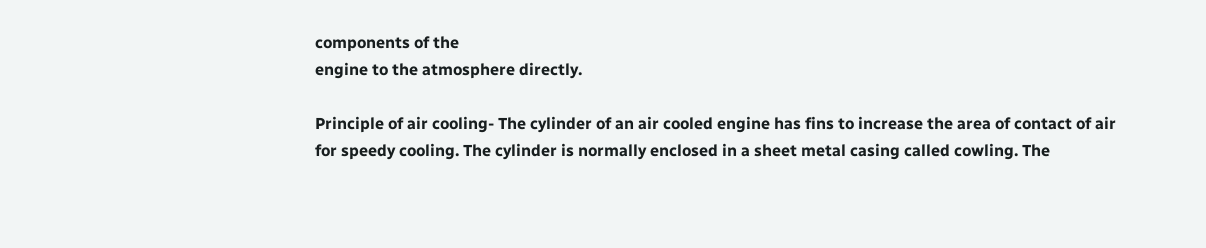components of the
engine to the atmosphere directly.

Principle of air cooling- The cylinder of an air cooled engine has fins to increase the area of contact of air
for speedy cooling. The cylinder is normally enclosed in a sheet metal casing called cowling. The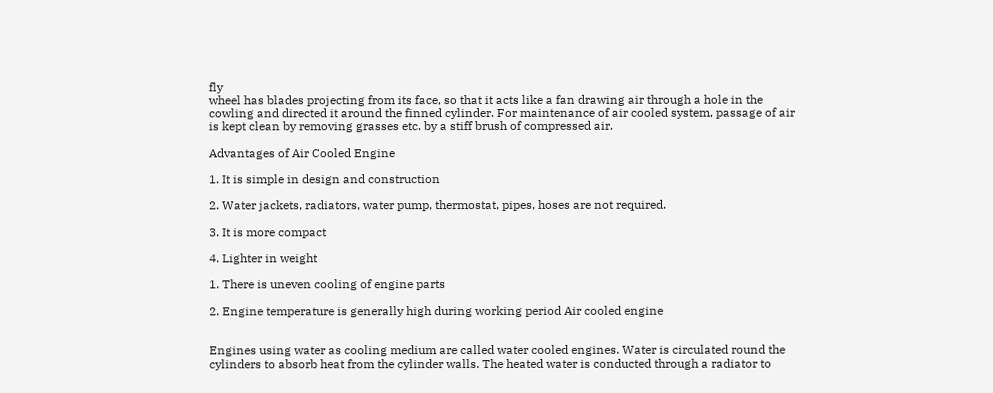fly
wheel has blades projecting from its face, so that it acts like a fan drawing air through a hole in the
cowling and directed it around the finned cylinder. For maintenance of air cooled system, passage of air
is kept clean by removing grasses etc. by a stiff brush of compressed air.

Advantages of Air Cooled Engine

1. It is simple in design and construction

2. Water jackets, radiators, water pump, thermostat, pipes, hoses are not required.

3. It is more compact

4. Lighter in weight

1. There is uneven cooling of engine parts

2. Engine temperature is generally high during working period Air cooled engine


Engines using water as cooling medium are called water cooled engines. Water is circulated round the
cylinders to absorb heat from the cylinder walls. The heated water is conducted through a radiator to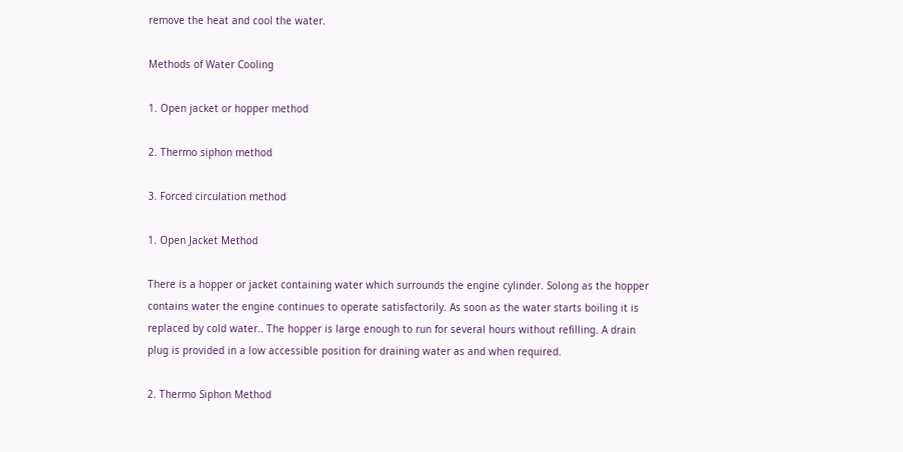remove the heat and cool the water.

Methods of Water Cooling

1. Open jacket or hopper method

2. Thermo siphon method

3. Forced circulation method

1. Open Jacket Method

There is a hopper or jacket containing water which surrounds the engine cylinder. Solong as the hopper
contains water the engine continues to operate satisfactorily. As soon as the water starts boiling it is
replaced by cold water.. The hopper is large enough to run for several hours without refilling. A drain
plug is provided in a low accessible position for draining water as and when required.

2. Thermo Siphon Method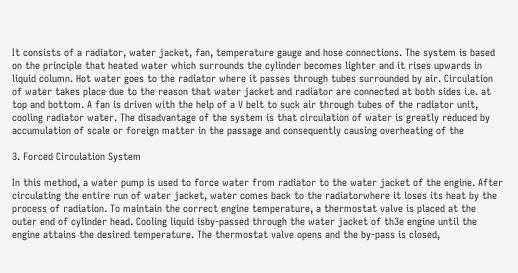It consists of a radiator, water jacket, fan, temperature gauge and hose connections. The system is based
on the principle that heated water which surrounds the cylinder becomes lighter and it rises upwards in
liquid column. Hot water goes to the radiator where it passes through tubes surrounded by air. Circulation
of water takes place due to the reason that water jacket and radiator are connected at both sides i.e. at
top and bottom. A fan is driven with the help of a V belt to suck air through tubes of the radiator unit,
cooling radiator water. The disadvantage of the system is that circulation of water is greatly reduced by
accumulation of scale or foreign matter in the passage and consequently causing overheating of the

3. Forced Circulation System

In this method, a water pump is used to force water from radiator to the water jacket of the engine. After
circulating the entire run of water jacket, water comes back to the radiatorwhere it loses its heat by the
process of radiation. To maintain the correct engine temperature, a thermostat valve is placed at the
outer end of cylinder head. Cooling liquid isby-passed through the water jacket of th3e engine until the
engine attains the desired temperature. The thermostat valve opens and the by-pass is closed,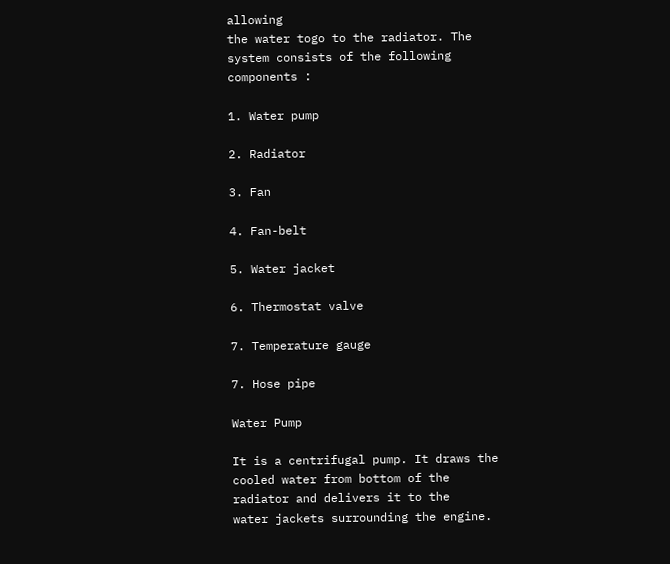allowing
the water togo to the radiator. The system consists of the following components :

1. Water pump

2. Radiator

3. Fan

4. Fan-belt

5. Water jacket

6. Thermostat valve

7. Temperature gauge

7. Hose pipe

Water Pump

It is a centrifugal pump. It draws the cooled water from bottom of the radiator and delivers it to the
water jackets surrounding the engine.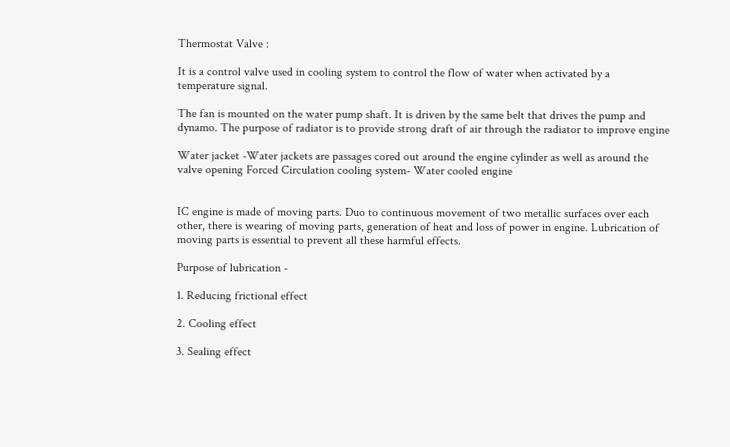Thermostat Valve :

It is a control valve used in cooling system to control the flow of water when activated by a
temperature signal.

The fan is mounted on the water pump shaft. It is driven by the same belt that drives the pump and
dynamo. The purpose of radiator is to provide strong draft of air through the radiator to improve engine

Water jacket -Water jackets are passages cored out around the engine cylinder as well as around the
valve opening Forced Circulation cooling system- Water cooled engine


IC engine is made of moving parts. Duo to continuous movement of two metallic surfaces over each
other, there is wearing of moving parts, generation of heat and loss of power in engine. Lubrication of
moving parts is essential to prevent all these harmful effects.

Purpose of lubrication -

1. Reducing frictional effect

2. Cooling effect

3. Sealing effect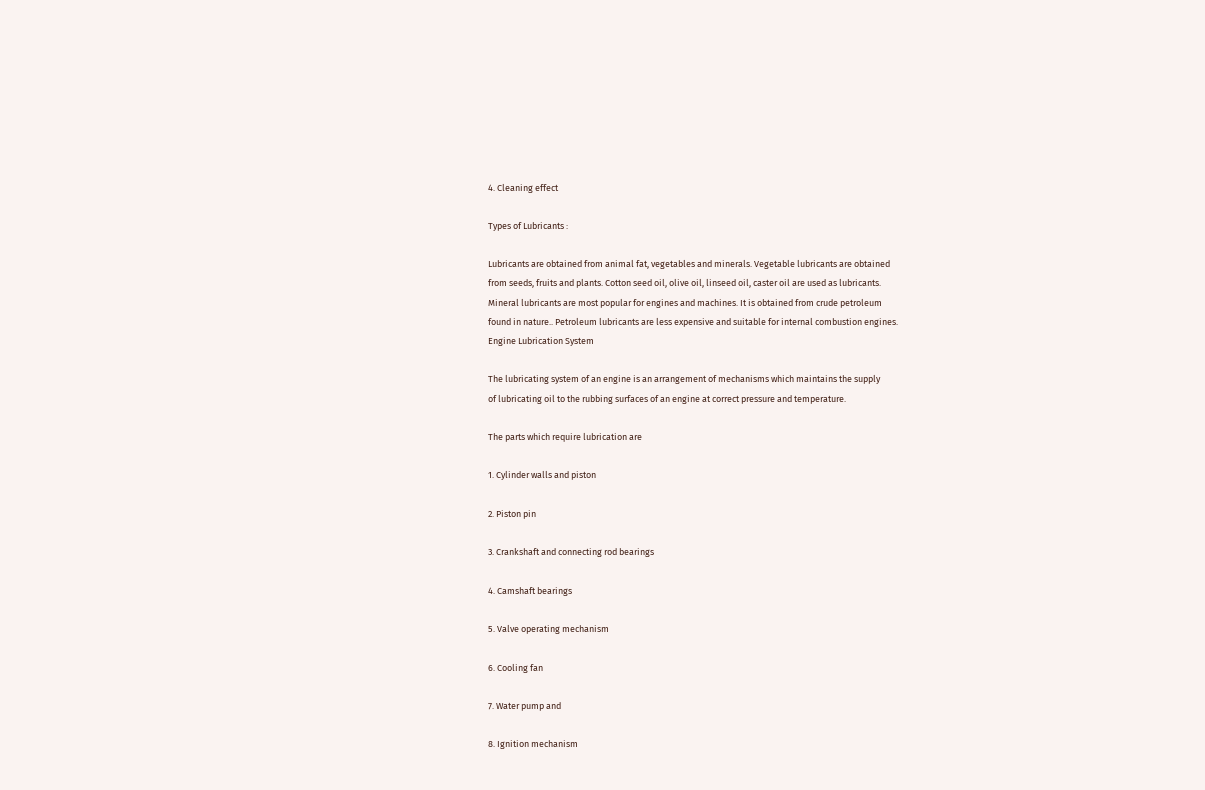4. Cleaning effect

Types of Lubricants :

Lubricants are obtained from animal fat, vegetables and minerals. Vegetable lubricants are obtained
from seeds, fruits and plants. Cotton seed oil, olive oil, linseed oil, caster oil are used as lubricants.
Mineral lubricants are most popular for engines and machines. It is obtained from crude petroleum
found in nature.. Petroleum lubricants are less expensive and suitable for internal combustion engines.
Engine Lubrication System

The lubricating system of an engine is an arrangement of mechanisms which maintains the supply
of lubricating oil to the rubbing surfaces of an engine at correct pressure and temperature.

The parts which require lubrication are

1. Cylinder walls and piston

2. Piston pin

3. Crankshaft and connecting rod bearings

4. Camshaft bearings

5. Valve operating mechanism

6. Cooling fan

7. Water pump and

8. Ignition mechanism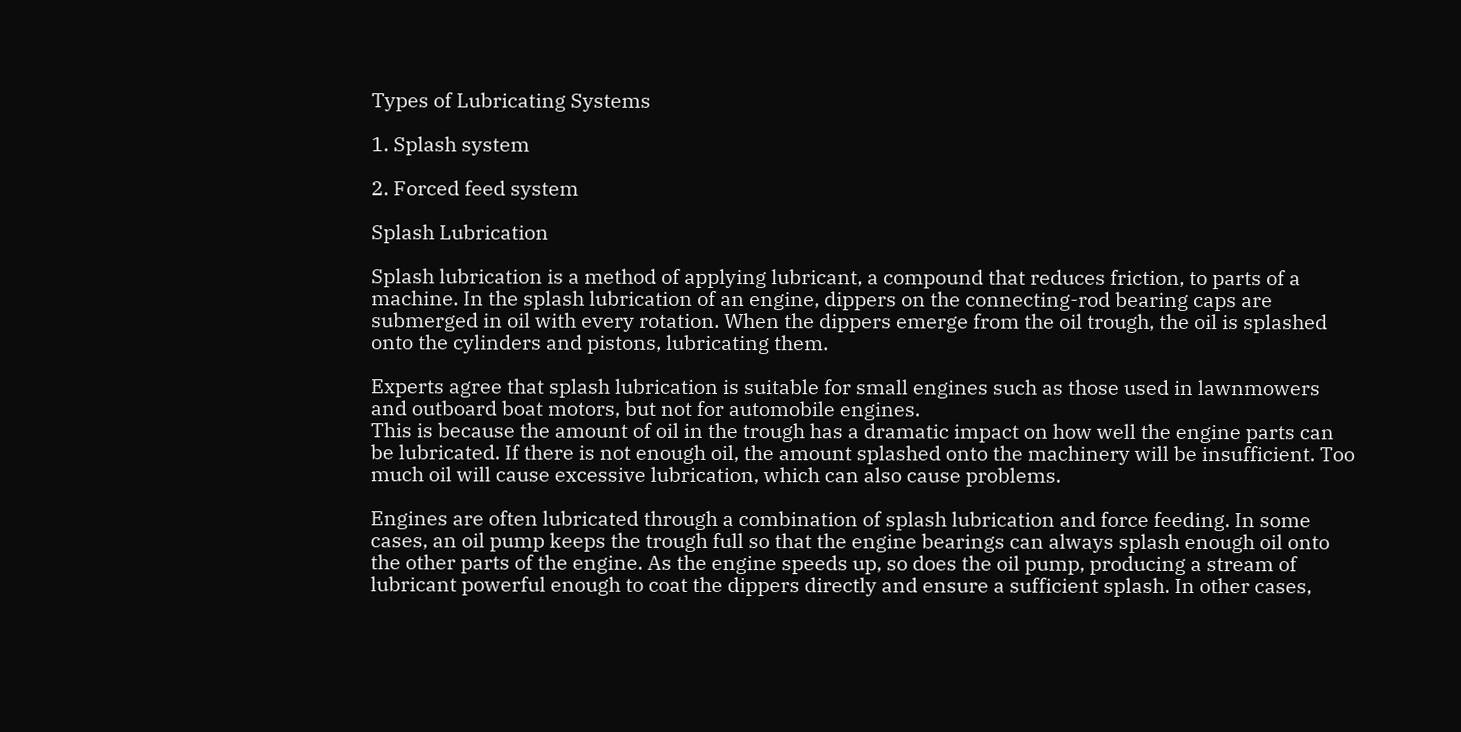Types of Lubricating Systems

1. Splash system

2. Forced feed system

Splash Lubrication

Splash lubrication is a method of applying lubricant, a compound that reduces friction, to parts of a
machine. In the splash lubrication of an engine, dippers on the connecting-rod bearing caps are
submerged in oil with every rotation. When the dippers emerge from the oil trough, the oil is splashed
onto the cylinders and pistons, lubricating them.

Experts agree that splash lubrication is suitable for small engines such as those used in lawnmowers
and outboard boat motors, but not for automobile engines.
This is because the amount of oil in the trough has a dramatic impact on how well the engine parts can
be lubricated. If there is not enough oil, the amount splashed onto the machinery will be insufficient. Too
much oil will cause excessive lubrication, which can also cause problems.

Engines are often lubricated through a combination of splash lubrication and force feeding. In some
cases, an oil pump keeps the trough full so that the engine bearings can always splash enough oil onto
the other parts of the engine. As the engine speeds up, so does the oil pump, producing a stream of
lubricant powerful enough to coat the dippers directly and ensure a sufficient splash. In other cases,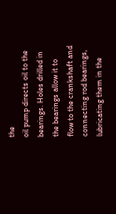the
oil pump directs oil to the bearings. Holes drilled in the bearings allow it to flow to the crankshaft and
connecting rod bearings, lubricating them in the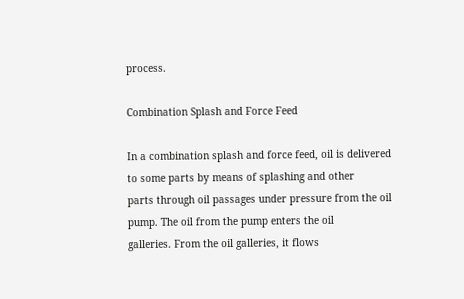process.

Combination Splash and Force Feed

In a combination splash and force feed, oil is delivered to some parts by means of splashing and other
parts through oil passages under pressure from the oil pump. The oil from the pump enters the oil
galleries. From the oil galleries, it flows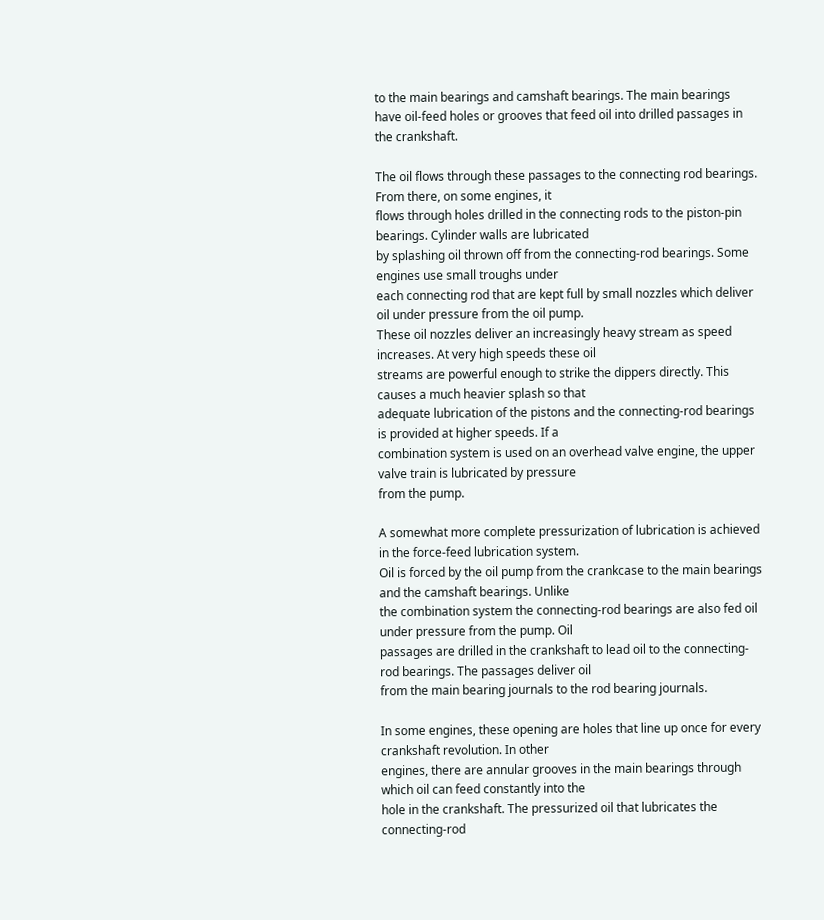to the main bearings and camshaft bearings. The main bearings
have oil-feed holes or grooves that feed oil into drilled passages in the crankshaft.

The oil flows through these passages to the connecting rod bearings. From there, on some engines, it
flows through holes drilled in the connecting rods to the piston-pin bearings. Cylinder walls are lubricated
by splashing oil thrown off from the connecting-rod bearings. Some engines use small troughs under
each connecting rod that are kept full by small nozzles which deliver oil under pressure from the oil pump.
These oil nozzles deliver an increasingly heavy stream as speed increases. At very high speeds these oil
streams are powerful enough to strike the dippers directly. This causes a much heavier splash so that
adequate lubrication of the pistons and the connecting-rod bearings is provided at higher speeds. If a
combination system is used on an overhead valve engine, the upper valve train is lubricated by pressure
from the pump.

A somewhat more complete pressurization of lubrication is achieved in the force-feed lubrication system.
Oil is forced by the oil pump from the crankcase to the main bearings and the camshaft bearings. Unlike
the combination system the connecting-rod bearings are also fed oil under pressure from the pump. Oil
passages are drilled in the crankshaft to lead oil to the connecting-rod bearings. The passages deliver oil
from the main bearing journals to the rod bearing journals.

In some engines, these opening are holes that line up once for every crankshaft revolution. In other
engines, there are annular grooves in the main bearings through which oil can feed constantly into the
hole in the crankshaft. The pressurized oil that lubricates the connecting-rod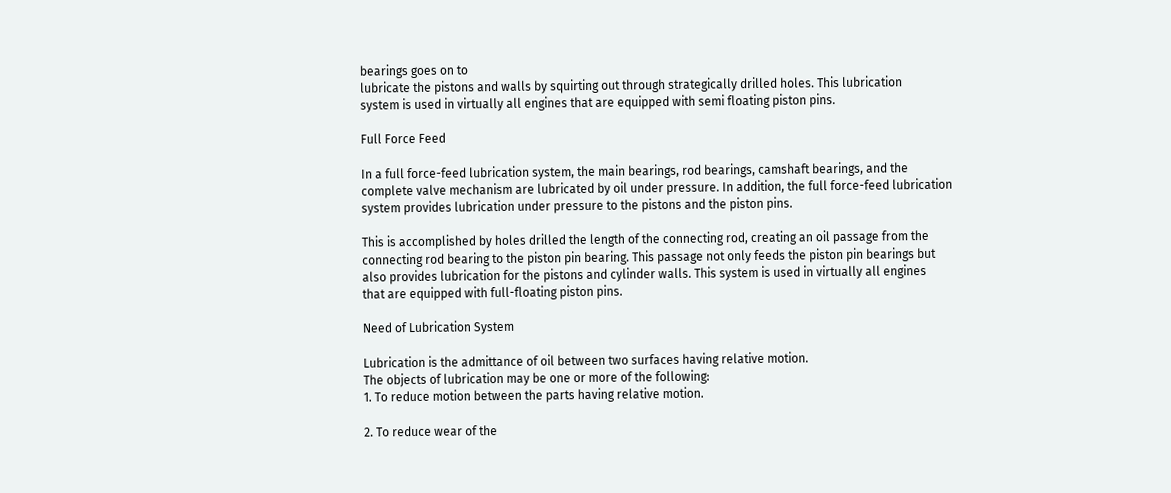bearings goes on to
lubricate the pistons and walls by squirting out through strategically drilled holes. This lubrication
system is used in virtually all engines that are equipped with semi floating piston pins.

Full Force Feed

In a full force-feed lubrication system, the main bearings, rod bearings, camshaft bearings, and the
complete valve mechanism are lubricated by oil under pressure. In addition, the full force-feed lubrication
system provides lubrication under pressure to the pistons and the piston pins.

This is accomplished by holes drilled the length of the connecting rod, creating an oil passage from the
connecting rod bearing to the piston pin bearing. This passage not only feeds the piston pin bearings but
also provides lubrication for the pistons and cylinder walls. This system is used in virtually all engines
that are equipped with full-floating piston pins.

Need of Lubrication System

Lubrication is the admittance of oil between two surfaces having relative motion.
The objects of lubrication may be one or more of the following:
1. To reduce motion between the parts having relative motion.

2. To reduce wear of the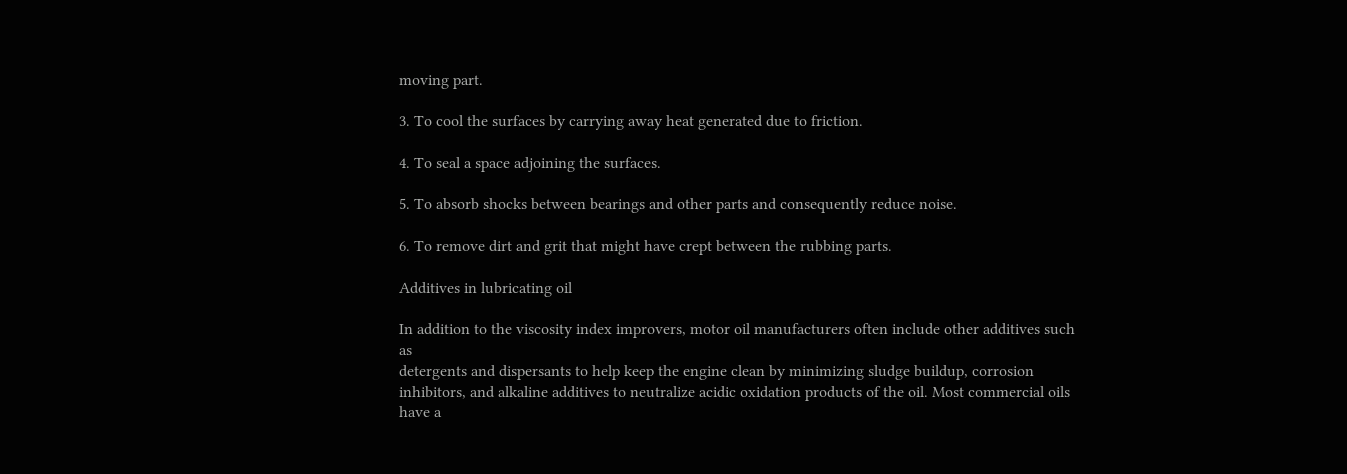moving part.

3. To cool the surfaces by carrying away heat generated due to friction.

4. To seal a space adjoining the surfaces.

5. To absorb shocks between bearings and other parts and consequently reduce noise.

6. To remove dirt and grit that might have crept between the rubbing parts.

Additives in lubricating oil

In addition to the viscosity index improvers, motor oil manufacturers often include other additives such as
detergents and dispersants to help keep the engine clean by minimizing sludge buildup, corrosion
inhibitors, and alkaline additives to neutralize acidic oxidation products of the oil. Most commercial oils
have a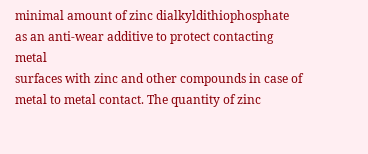minimal amount of zinc dialkyldithiophosphate as an anti-wear additive to protect contacting metal
surfaces with zinc and other compounds in case of metal to metal contact. The quantity of zinc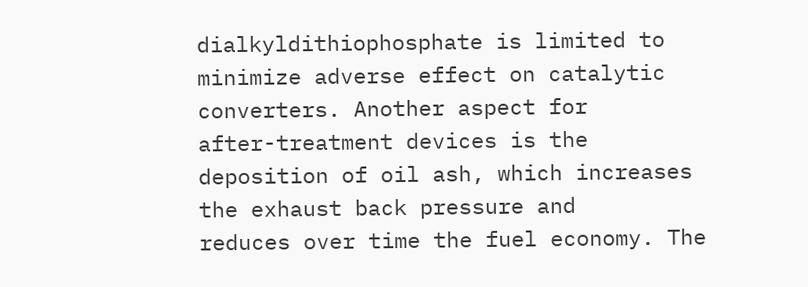dialkyldithiophosphate is limited to minimize adverse effect on catalytic converters. Another aspect for
after-treatment devices is the deposition of oil ash, which increases the exhaust back pressure and
reduces over time the fuel economy. The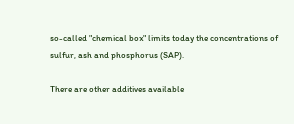so-called "chemical box" limits today the concentrations of
sulfur, ash and phosphorus (SAP).

There are other additives available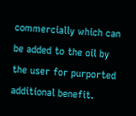commercially which can be added to the oil by the user for purported
additional benefit.